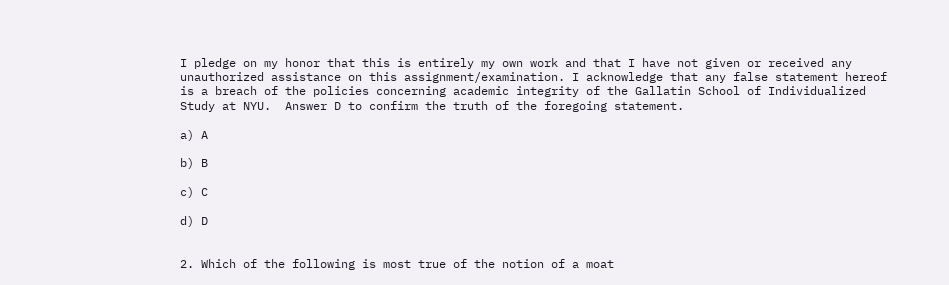I pledge on my honor that this is entirely my own work and that I have not given or received any unauthorized assistance on this assignment/examination. I acknowledge that any false statement hereof is a breach of the policies concerning academic integrity of the Gallatin School of Individualized Study at NYU.  Answer D to confirm the truth of the foregoing statement.

a) A

b) B

c) C

d) D


2. Which of the following is most true of the notion of a moat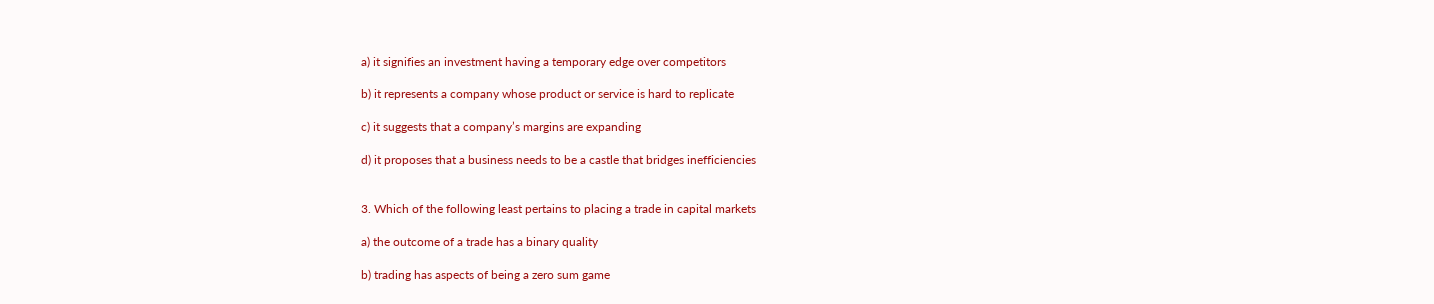a) it signifies an investment having a temporary edge over competitors

b) it represents a company whose product or service is hard to replicate

c) it suggests that a company’s margins are expanding

d) it proposes that a business needs to be a castle that bridges inefficiencies


3. Which of the following least pertains to placing a trade in capital markets

a) the outcome of a trade has a binary quality

b) trading has aspects of being a zero sum game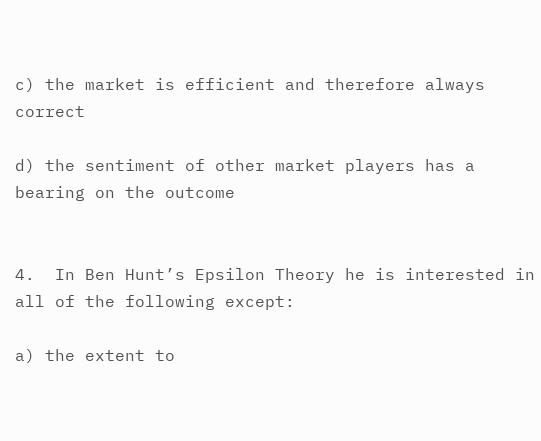c) the market is efficient and therefore always correct

d) the sentiment of other market players has a bearing on the outcome


4.  In Ben Hunt’s Epsilon Theory he is interested in all of the following except:

a) the extent to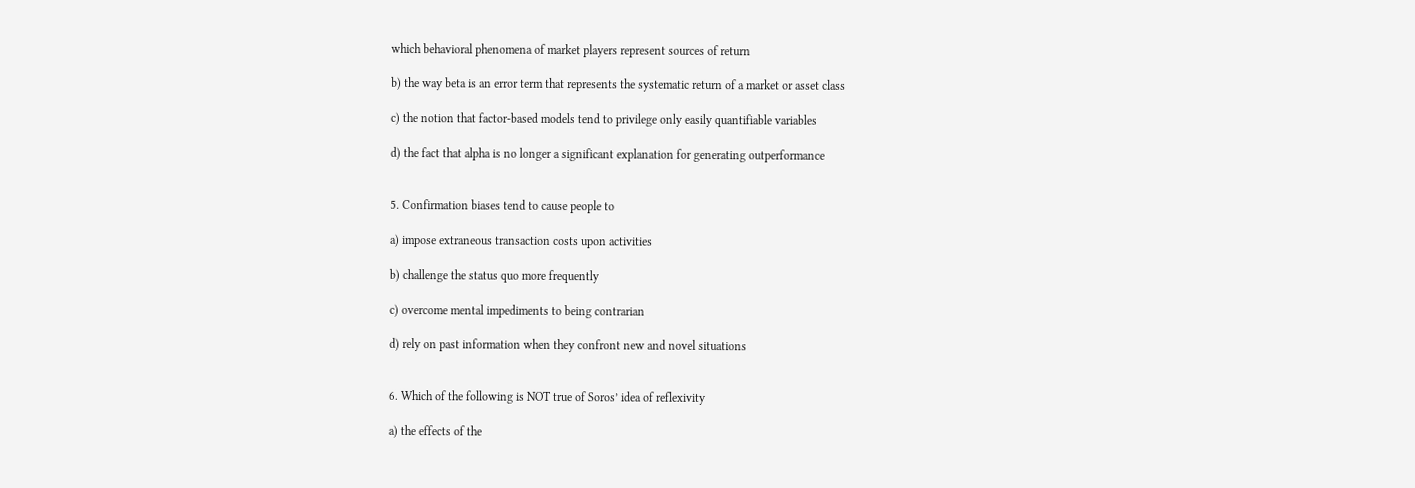which behavioral phenomena of market players represent sources of return

b) the way beta is an error term that represents the systematic return of a market or asset class

c) the notion that factor-based models tend to privilege only easily quantifiable variables

d) the fact that alpha is no longer a significant explanation for generating outperformance


5. Confirmation biases tend to cause people to

a) impose extraneous transaction costs upon activities

b) challenge the status quo more frequently

c) overcome mental impediments to being contrarian

d) rely on past information when they confront new and novel situations


6. Which of the following is NOT true of Soros’ idea of reflexivity

a) the effects of the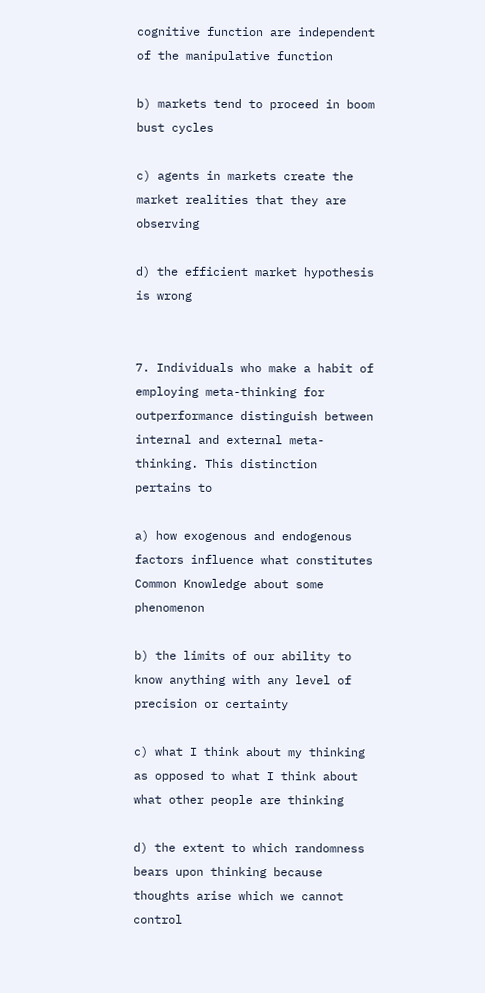cognitive function are independent of the manipulative function

b) markets tend to proceed in boom bust cycles

c) agents in markets create the market realities that they are observing

d) the efficient market hypothesis is wrong


7. Individuals who make a habit of employing meta-thinking for outperformance distinguish between internal and external meta-thinking. This distinction pertains to

a) how exogenous and endogenous factors influence what constitutes Common Knowledge about some phenomenon

b) the limits of our ability to know anything with any level of precision or certainty

c) what I think about my thinking as opposed to what I think about what other people are thinking

d) the extent to which randomness bears upon thinking because thoughts arise which we cannot control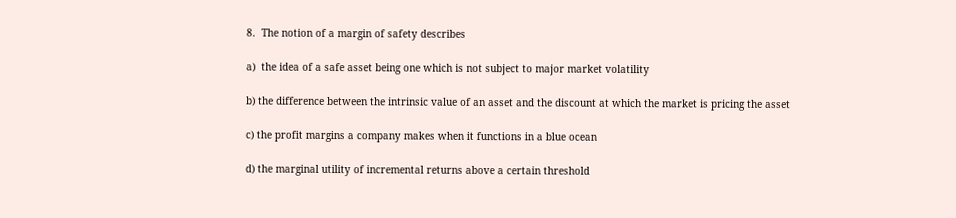8.  The notion of a margin of safety describes

a)  the idea of a safe asset being one which is not subject to major market volatility

b) the difference between the intrinsic value of an asset and the discount at which the market is pricing the asset

c) the profit margins a company makes when it functions in a blue ocean

d) the marginal utility of incremental returns above a certain threshold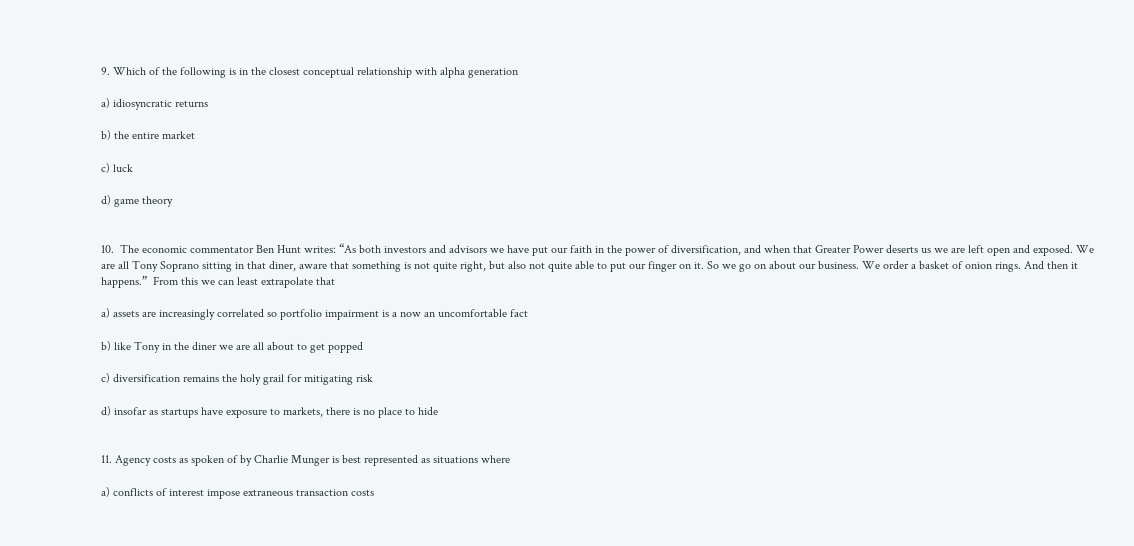9. Which of the following is in the closest conceptual relationship with alpha generation

a) idiosyncratic returns

b) the entire market

c) luck

d) game theory


10.  The economic commentator Ben Hunt writes: “As both investors and advisors we have put our faith in the power of diversification, and when that Greater Power deserts us we are left open and exposed. We are all Tony Soprano sitting in that diner, aware that something is not quite right, but also not quite able to put our finger on it. So we go on about our business. We order a basket of onion rings. And then it happens.”  From this we can least extrapolate that

a) assets are increasingly correlated so portfolio impairment is a now an uncomfortable fact

b) like Tony in the diner we are all about to get popped

c) diversification remains the holy grail for mitigating risk

d) insofar as startups have exposure to markets, there is no place to hide


11. Agency costs as spoken of by Charlie Munger is best represented as situations where

a) conflicts of interest impose extraneous transaction costs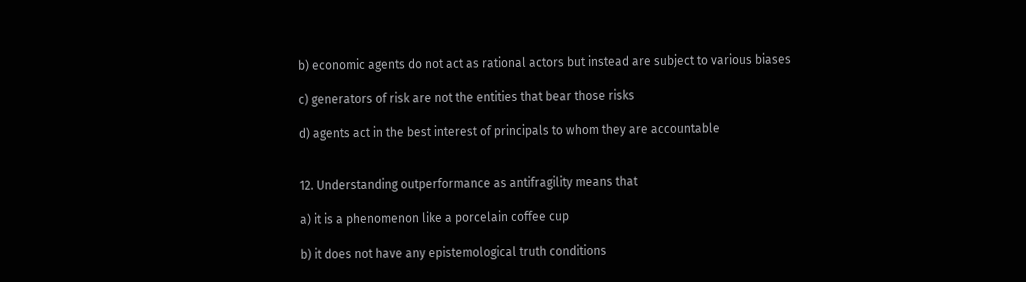b) economic agents do not act as rational actors but instead are subject to various biases

c) generators of risk are not the entities that bear those risks

d) agents act in the best interest of principals to whom they are accountable


12. Understanding outperformance as antifragility means that

a) it is a phenomenon like a porcelain coffee cup

b) it does not have any epistemological truth conditions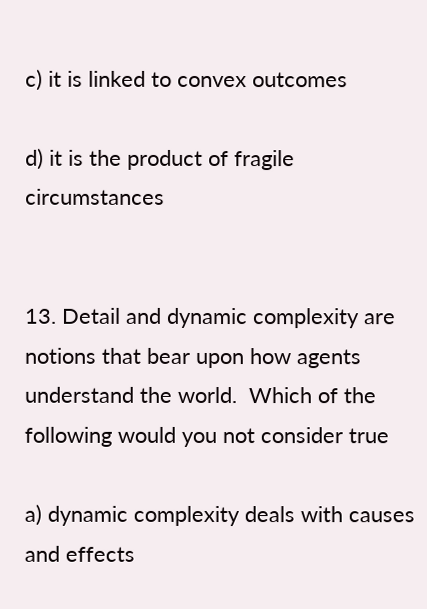c) it is linked to convex outcomes

d) it is the product of fragile circumstances


13. Detail and dynamic complexity are notions that bear upon how agents understand the world.  Which of the following would you not consider true

a) dynamic complexity deals with causes and effects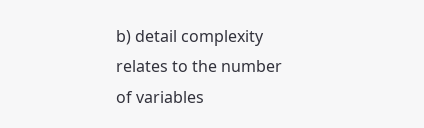b) detail complexity relates to the number of variables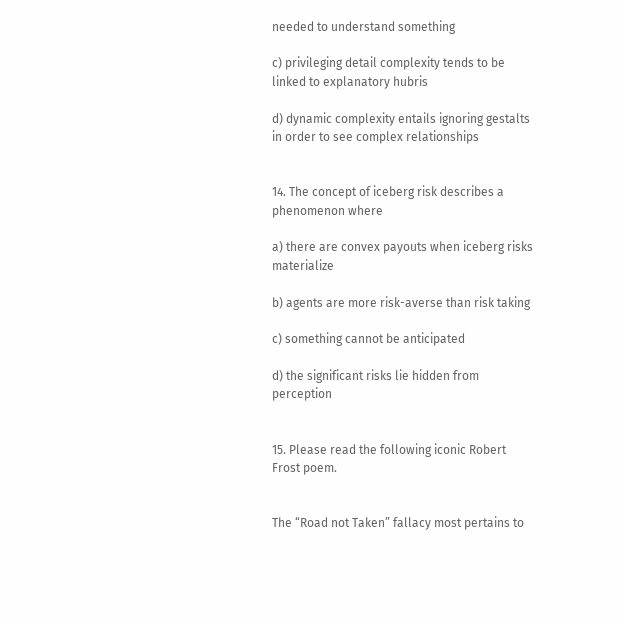needed to understand something

c) privileging detail complexity tends to be linked to explanatory hubris

d) dynamic complexity entails ignoring gestalts in order to see complex relationships


14. The concept of iceberg risk describes a phenomenon where

a) there are convex payouts when iceberg risks materialize

b) agents are more risk-averse than risk taking

c) something cannot be anticipated

d) the significant risks lie hidden from perception


15. Please read the following iconic Robert Frost poem.


The “Road not Taken” fallacy most pertains to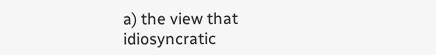a) the view that idiosyncratic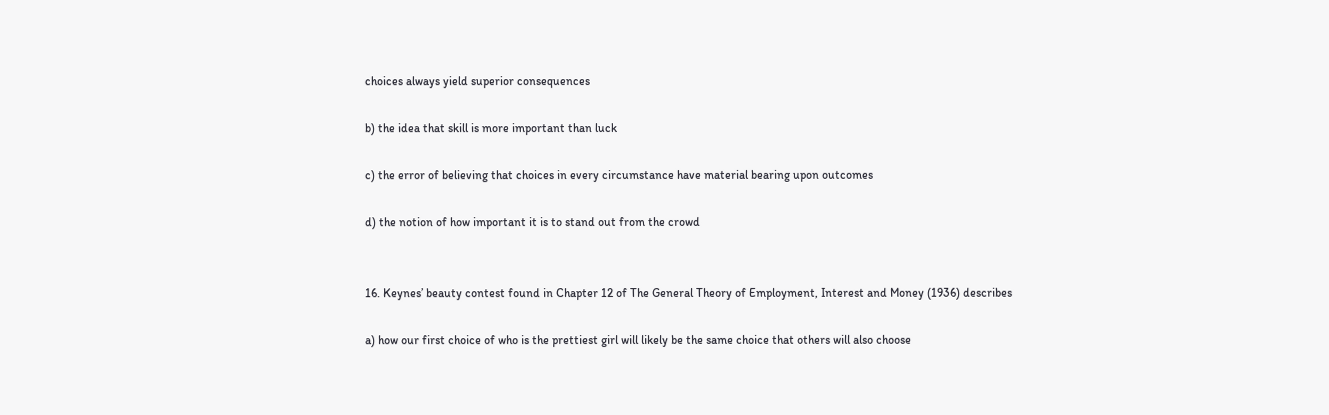choices always yield superior consequences

b) the idea that skill is more important than luck

c) the error of believing that choices in every circumstance have material bearing upon outcomes

d) the notion of how important it is to stand out from the crowd


16. Keynes’ beauty contest found in Chapter 12 of The General Theory of Employment, Interest and Money (1936) describes

a) how our first choice of who is the prettiest girl will likely be the same choice that others will also choose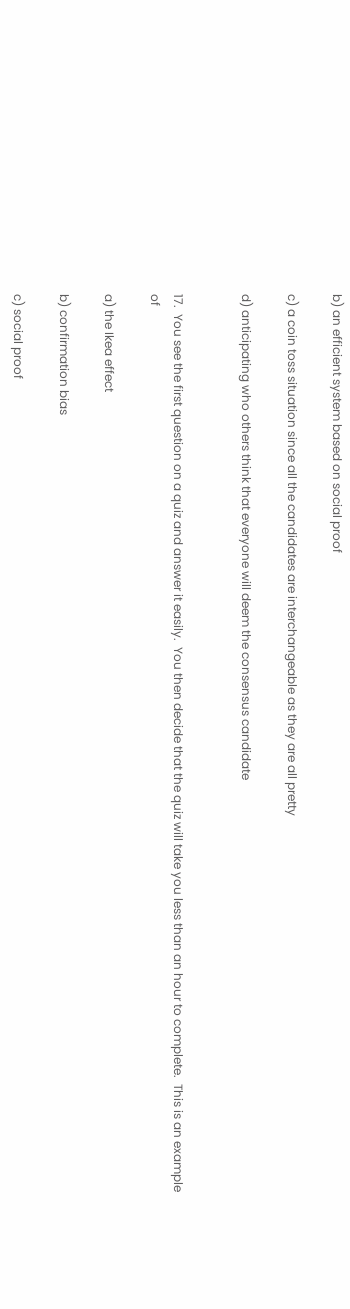b) an efficient system based on social proof

c) a coin toss situation since all the candidates are interchangeable as they are all pretty

d) anticipating who others think that everyone will deem the consensus candidate


17.  You see the first question on a quiz and answer it easily.  You then decide that the quiz will take you less than an hour to complete.  This is an example of

a) the Ikea effect

b) confirmation bias

c) social proof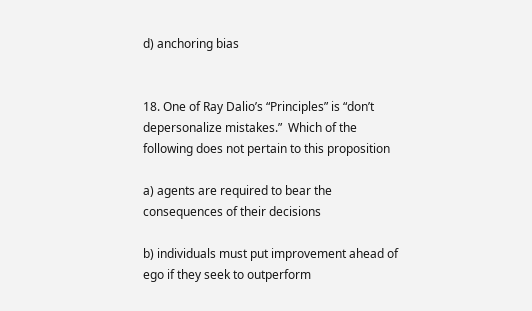d) anchoring bias


18. One of Ray Dalio’s “Principles” is “don’t depersonalize mistakes.”  Which of the following does not pertain to this proposition

a) agents are required to bear the consequences of their decisions

b) individuals must put improvement ahead of ego if they seek to outperform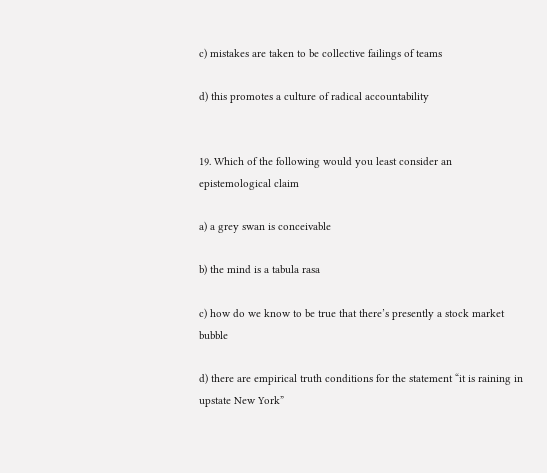c) mistakes are taken to be collective failings of teams

d) this promotes a culture of radical accountability


19. Which of the following would you least consider an epistemological claim

a) a grey swan is conceivable

b) the mind is a tabula rasa

c) how do we know to be true that there’s presently a stock market bubble

d) there are empirical truth conditions for the statement “it is raining in upstate New York”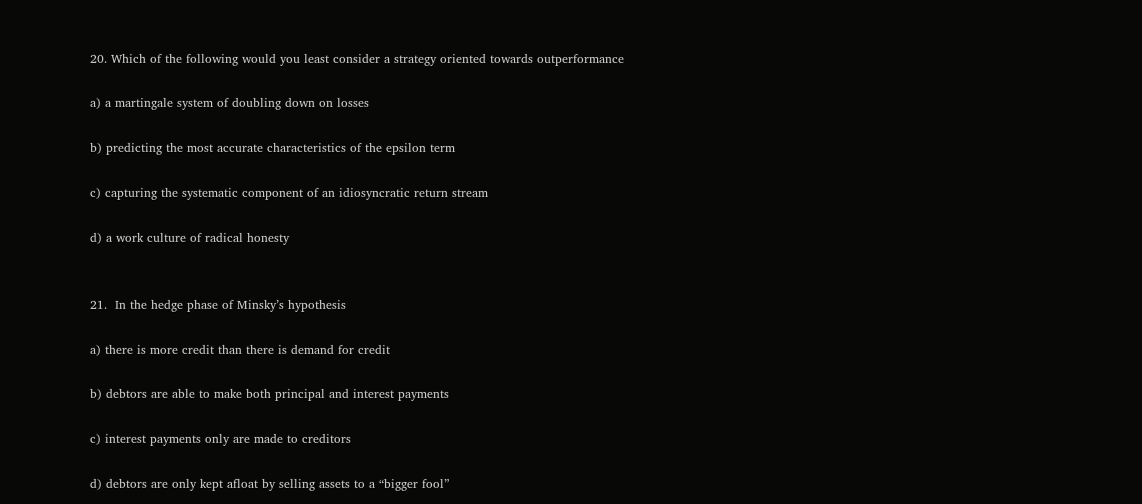20. Which of the following would you least consider a strategy oriented towards outperformance

a) a martingale system of doubling down on losses

b) predicting the most accurate characteristics of the epsilon term

c) capturing the systematic component of an idiosyncratic return stream

d) a work culture of radical honesty


21.  In the hedge phase of Minsky’s hypothesis

a) there is more credit than there is demand for credit

b) debtors are able to make both principal and interest payments

c) interest payments only are made to creditors

d) debtors are only kept afloat by selling assets to a “bigger fool”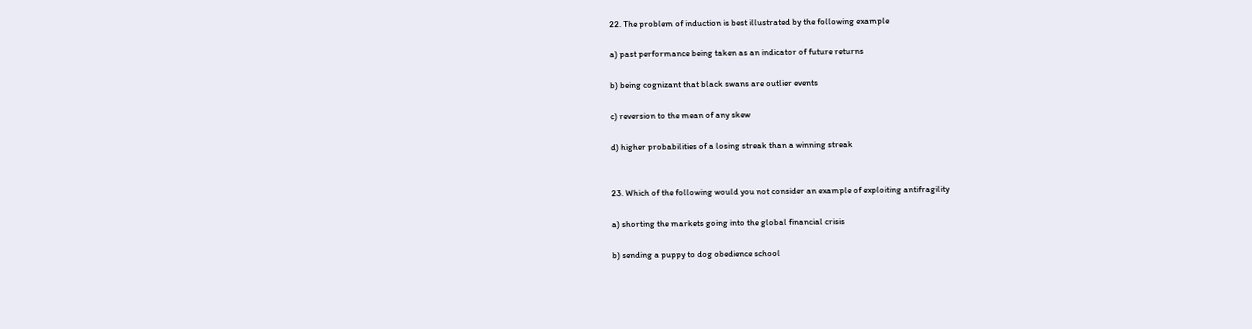22. The problem of induction is best illustrated by the following example

a) past performance being taken as an indicator of future returns

b) being cognizant that black swans are outlier events

c) reversion to the mean of any skew

d) higher probabilities of a losing streak than a winning streak


23. Which of the following would you not consider an example of exploiting antifragility

a) shorting the markets going into the global financial crisis

b) sending a puppy to dog obedience school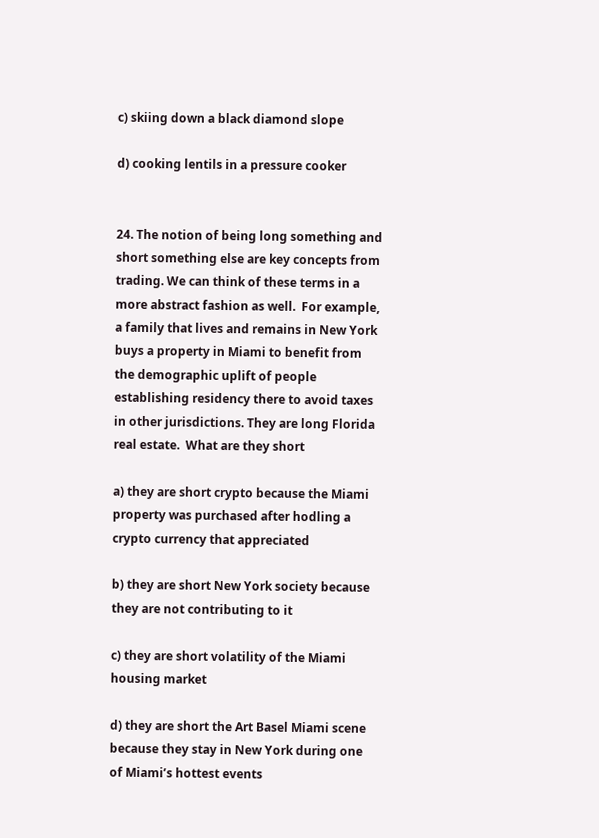c) skiing down a black diamond slope

d) cooking lentils in a pressure cooker


24. The notion of being long something and short something else are key concepts from trading. We can think of these terms in a more abstract fashion as well.  For example, a family that lives and remains in New York buys a property in Miami to benefit from the demographic uplift of people establishing residency there to avoid taxes in other jurisdictions. They are long Florida real estate.  What are they short

a) they are short crypto because the Miami property was purchased after hodling a crypto currency that appreciated

b) they are short New York society because they are not contributing to it

c) they are short volatility of the Miami housing market

d) they are short the Art Basel Miami scene because they stay in New York during one of Miami’s hottest events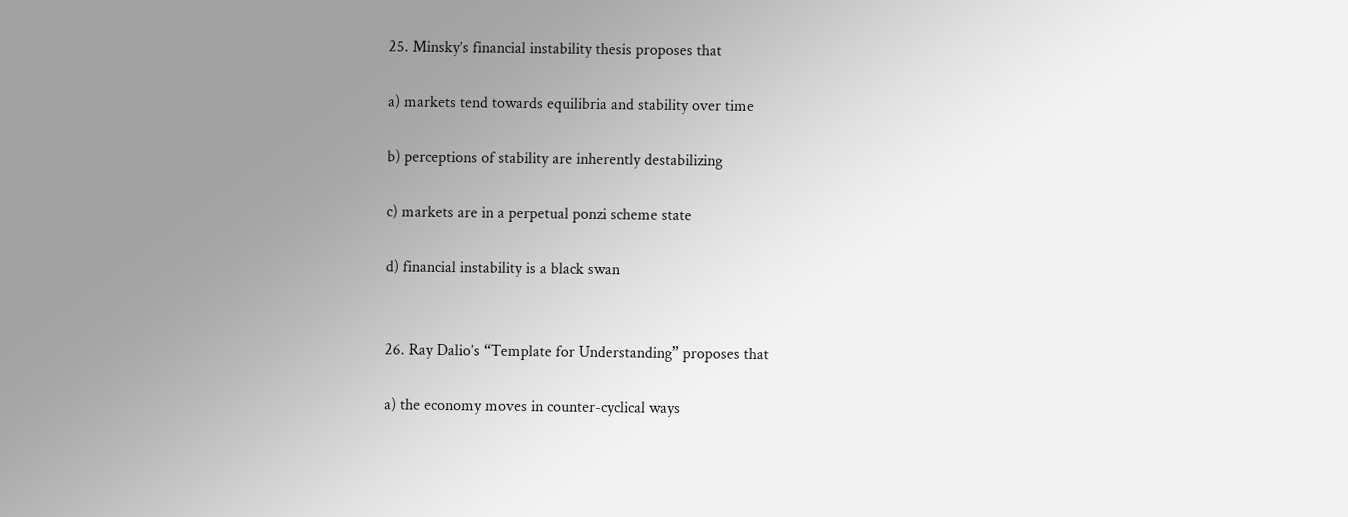25. Minsky’s financial instability thesis proposes that

a) markets tend towards equilibria and stability over time

b) perceptions of stability are inherently destabilizing

c) markets are in a perpetual ponzi scheme state

d) financial instability is a black swan


26. Ray Dalio’s “Template for Understanding” proposes that

a) the economy moves in counter-cyclical ways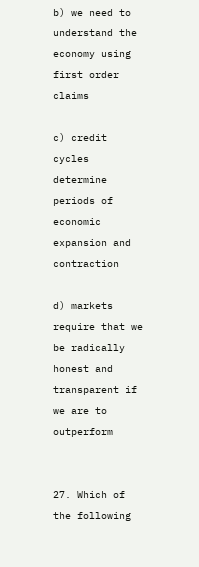b) we need to understand the economy using first order claims

c) credit cycles determine periods of economic expansion and contraction

d) markets require that we be radically honest and transparent if we are to outperform


27. Which of the following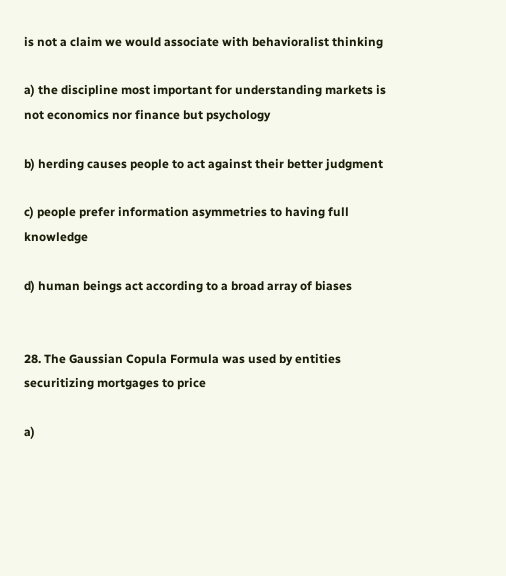is not a claim we would associate with behavioralist thinking

a) the discipline most important for understanding markets is not economics nor finance but psychology

b) herding causes people to act against their better judgment

c) people prefer information asymmetries to having full knowledge

d) human beings act according to a broad array of biases


28. The Gaussian Copula Formula was used by entities securitizing mortgages to price

a)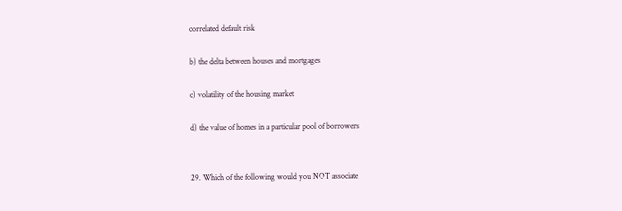correlated default risk

b) the delta between houses and mortgages

c) volatility of the housing market

d) the value of homes in a particular pool of borrowers


29. Which of the following would you NOT associate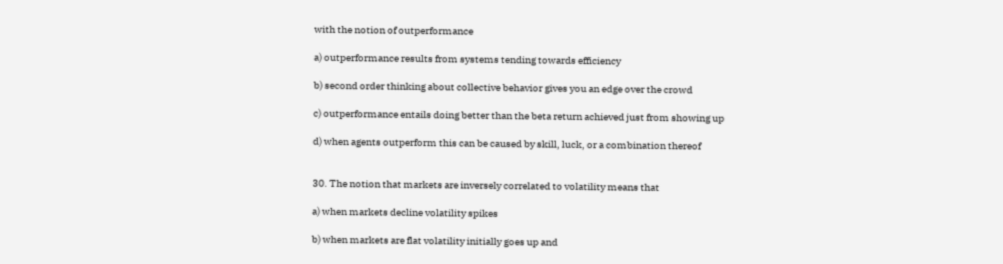with the notion of outperformance

a) outperformance results from systems tending towards efficiency

b) second order thinking about collective behavior gives you an edge over the crowd

c) outperformance entails doing better than the beta return achieved just from showing up

d) when agents outperform this can be caused by skill, luck, or a combination thereof


30. The notion that markets are inversely correlated to volatility means that

a) when markets decline volatility spikes

b) when markets are flat volatility initially goes up and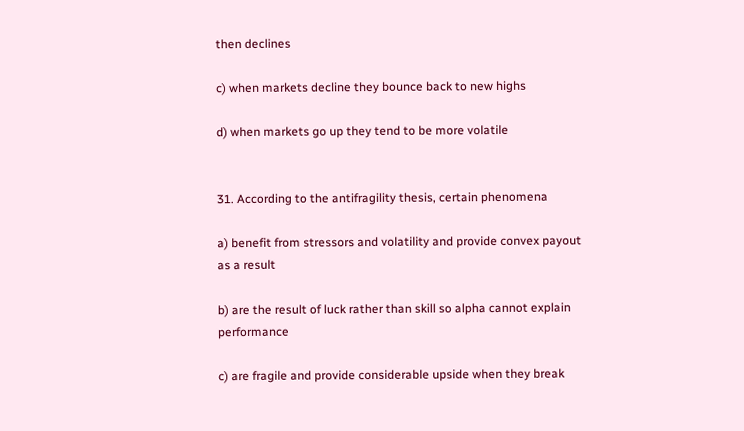then declines

c) when markets decline they bounce back to new highs

d) when markets go up they tend to be more volatile


31. According to the antifragility thesis, certain phenomena

a) benefit from stressors and volatility and provide convex payout as a result

b) are the result of luck rather than skill so alpha cannot explain performance

c) are fragile and provide considerable upside when they break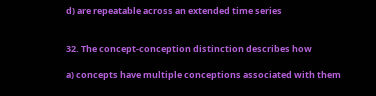d) are repeatable across an extended time series


32. The concept-conception distinction describes how

a) concepts have multiple conceptions associated with them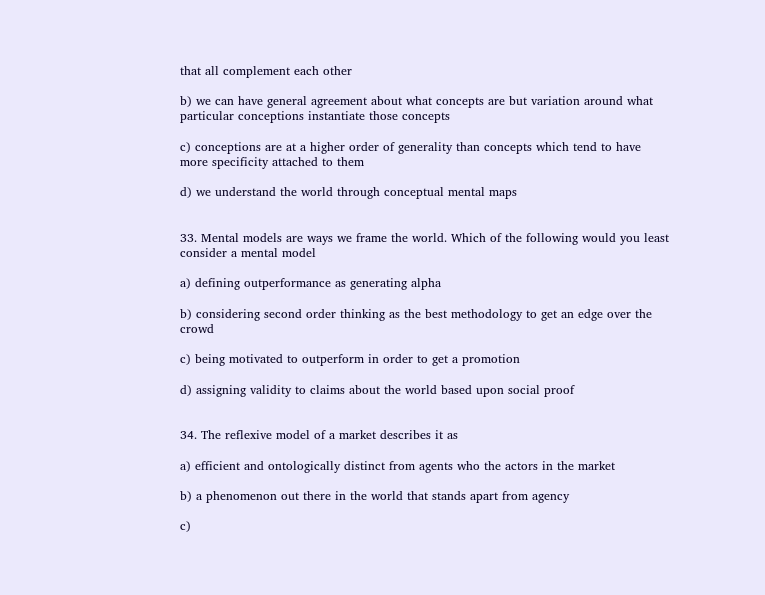that all complement each other

b) we can have general agreement about what concepts are but variation around what particular conceptions instantiate those concepts

c) conceptions are at a higher order of generality than concepts which tend to have more specificity attached to them

d) we understand the world through conceptual mental maps


33. Mental models are ways we frame the world. Which of the following would you least consider a mental model

a) defining outperformance as generating alpha

b) considering second order thinking as the best methodology to get an edge over the crowd

c) being motivated to outperform in order to get a promotion

d) assigning validity to claims about the world based upon social proof


34. The reflexive model of a market describes it as

a) efficient and ontologically distinct from agents who the actors in the market

b) a phenomenon out there in the world that stands apart from agency

c)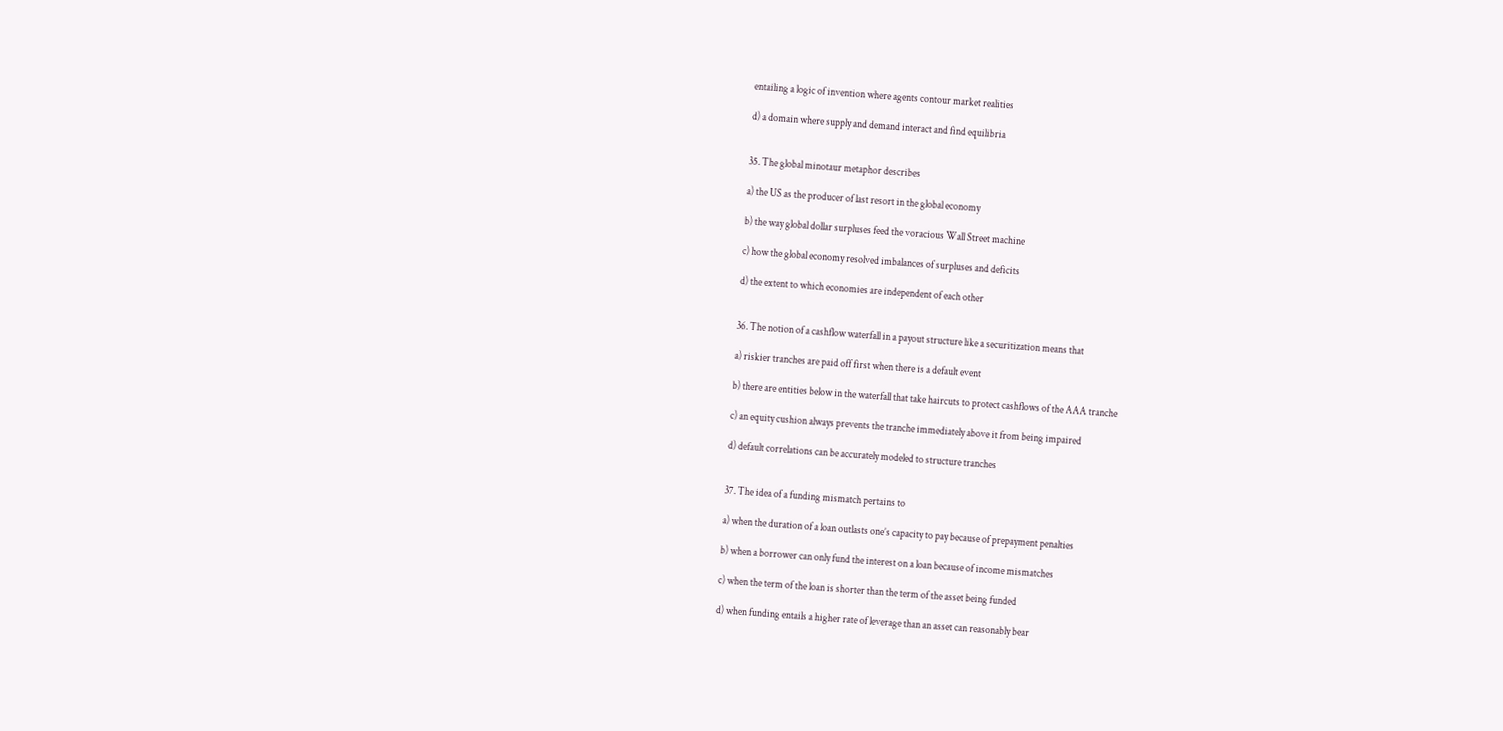entailing a logic of invention where agents contour market realities

d) a domain where supply and demand interact and find equilibria


35. The global minotaur metaphor describes

a) the US as the producer of last resort in the global economy

b) the way global dollar surpluses feed the voracious Wall Street machine

c) how the global economy resolved imbalances of surpluses and deficits

d) the extent to which economies are independent of each other


36. The notion of a cashflow waterfall in a payout structure like a securitization means that

a) riskier tranches are paid off first when there is a default event

b) there are entities below in the waterfall that take haircuts to protect cashflows of the AAA tranche

c) an equity cushion always prevents the tranche immediately above it from being impaired

d) default correlations can be accurately modeled to structure tranches


37. The idea of a funding mismatch pertains to

a) when the duration of a loan outlasts one’s capacity to pay because of prepayment penalties

b) when a borrower can only fund the interest on a loan because of income mismatches

c) when the term of the loan is shorter than the term of the asset being funded

d) when funding entails a higher rate of leverage than an asset can reasonably bear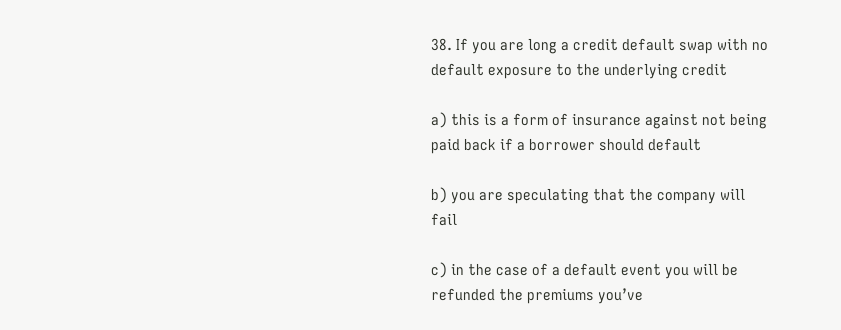38. If you are long a credit default swap with no default exposure to the underlying credit

a) this is a form of insurance against not being paid back if a borrower should default

b) you are speculating that the company will fail

c) in the case of a default event you will be refunded the premiums you’ve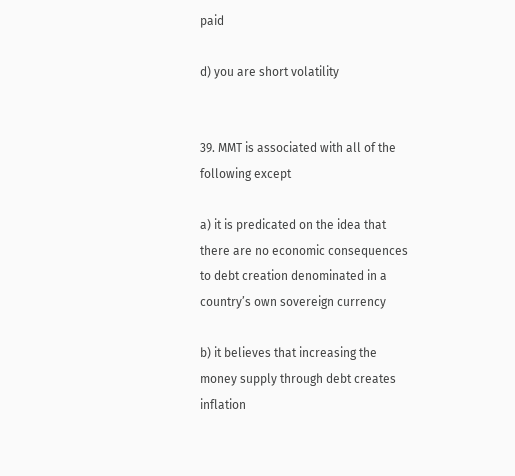paid

d) you are short volatility


39. MMT is associated with all of the following except

a) it is predicated on the idea that there are no economic consequences to debt creation denominated in a country’s own sovereign currency

b) it believes that increasing the money supply through debt creates inflation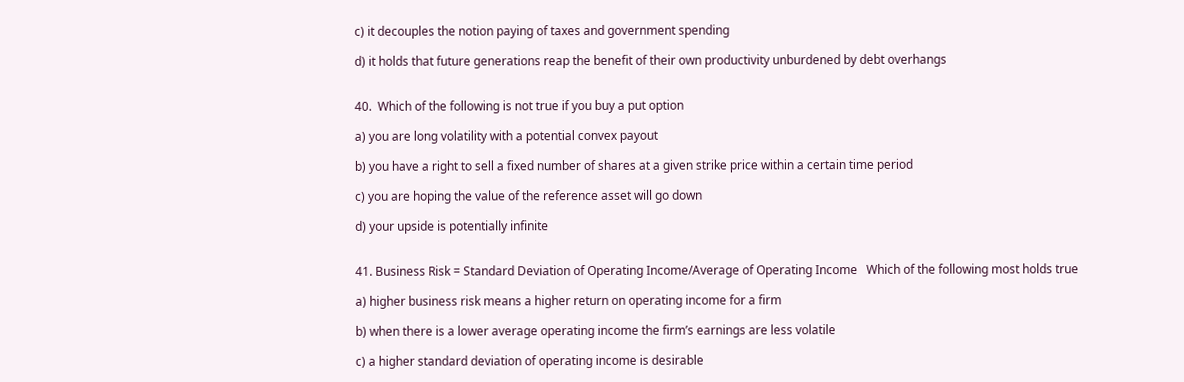c) it decouples the notion paying of taxes and government spending

d) it holds that future generations reap the benefit of their own productivity unburdened by debt overhangs


40.  Which of the following is not true if you buy a put option

a) you are long volatility with a potential convex payout

b) you have a right to sell a fixed number of shares at a given strike price within a certain time period

c) you are hoping the value of the reference asset will go down

d) your upside is potentially infinite


41. Business Risk = Standard Deviation of Operating Income/Average of Operating Income   Which of the following most holds true

a) higher business risk means a higher return on operating income for a firm

b) when there is a lower average operating income the firm’s earnings are less volatile

c) a higher standard deviation of operating income is desirable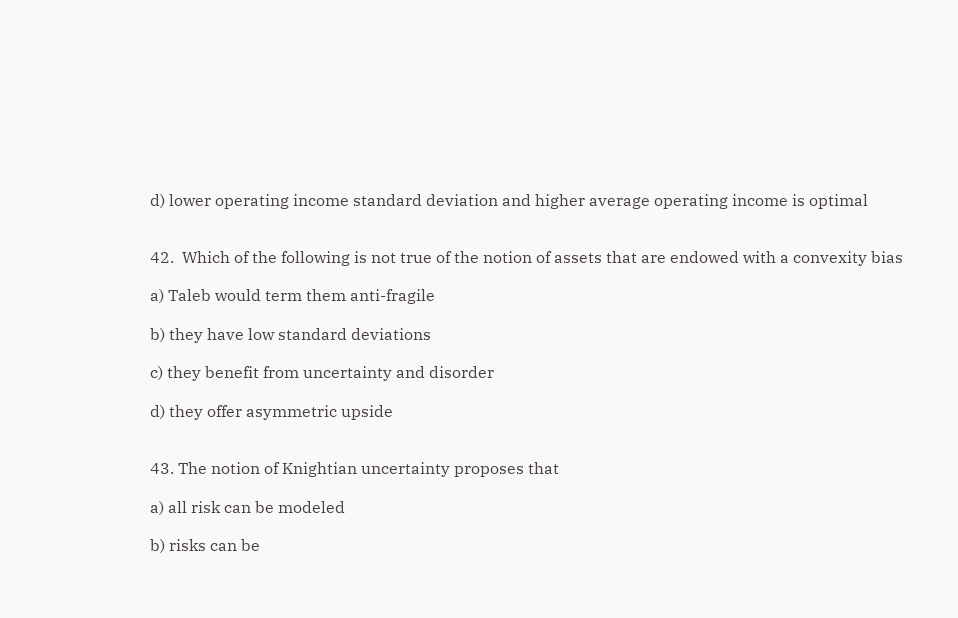d) lower operating income standard deviation and higher average operating income is optimal


42.  Which of the following is not true of the notion of assets that are endowed with a convexity bias

a) Taleb would term them anti-fragile

b) they have low standard deviations

c) they benefit from uncertainty and disorder

d) they offer asymmetric upside


43. The notion of Knightian uncertainty proposes that

a) all risk can be modeled

b) risks can be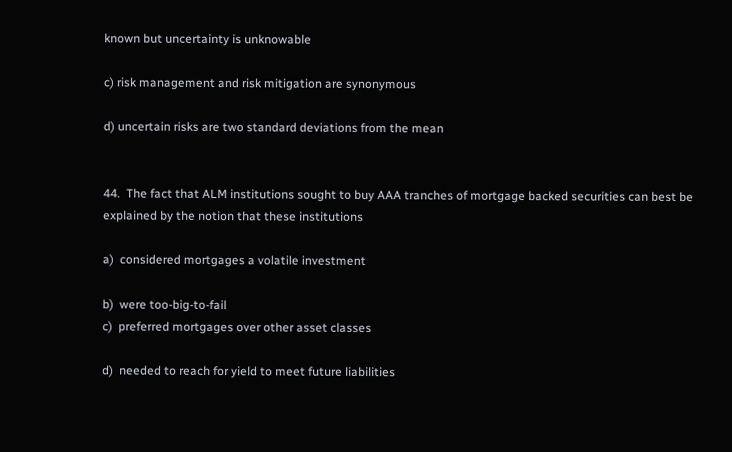known but uncertainty is unknowable

c) risk management and risk mitigation are synonymous

d) uncertain risks are two standard deviations from the mean


44.  The fact that ALM institutions sought to buy AAA tranches of mortgage backed securities can best be explained by the notion that these institutions

a)  considered mortgages a volatile investment

b)  were too-big-to-fail
c)  preferred mortgages over other asset classes

d)  needed to reach for yield to meet future liabilities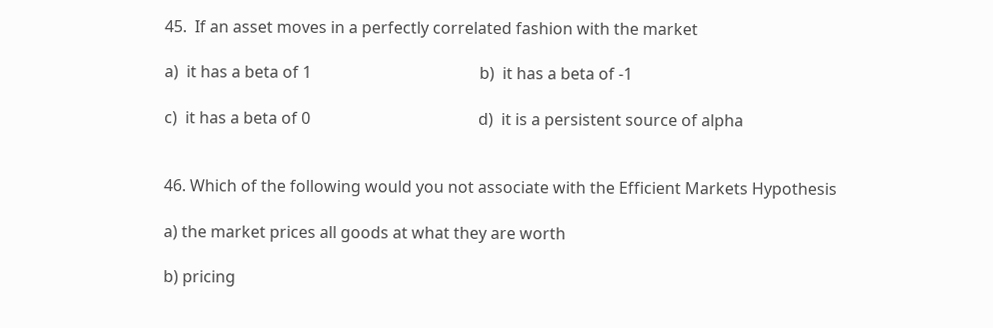45.  If an asset moves in a perfectly correlated fashion with the market

a)  it has a beta of 1                                          b)  it has a beta of -1

c)  it has a beta of 0                                          d)  it is a persistent source of alpha


46. Which of the following would you not associate with the Efficient Markets Hypothesis

a) the market prices all goods at what they are worth

b) pricing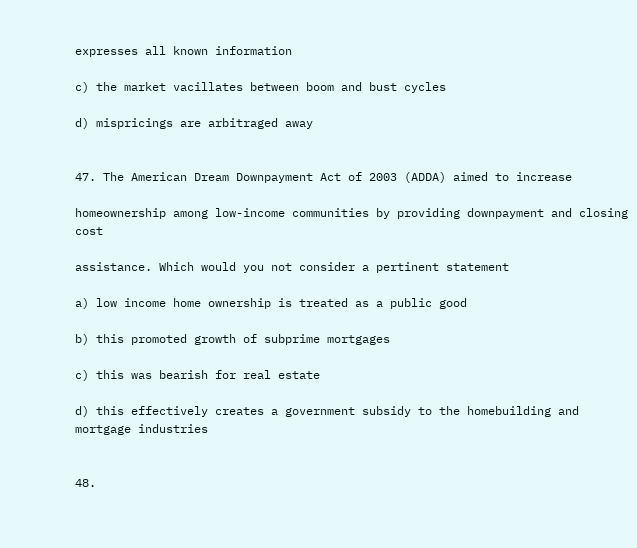expresses all known information

c) the market vacillates between boom and bust cycles

d) mispricings are arbitraged away


47. The American Dream Downpayment Act of 2003 (ADDA) aimed to increase

homeownership among low-income communities by providing downpayment and closing cost

assistance. Which would you not consider a pertinent statement

a) low income home ownership is treated as a public good

b) this promoted growth of subprime mortgages

c) this was bearish for real estate

d) this effectively creates a government subsidy to the homebuilding and mortgage industries


48.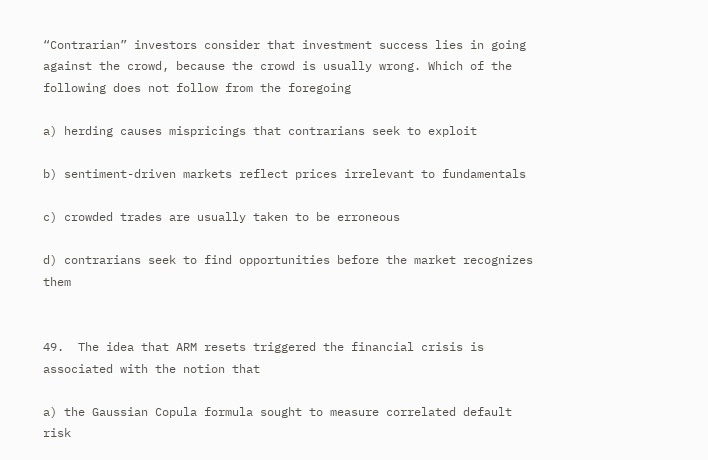“Contrarian” investors consider that investment success lies in going against the crowd, because the crowd is usually wrong. Which of the following does not follow from the foregoing

a) herding causes mispricings that contrarians seek to exploit

b) sentiment-driven markets reflect prices irrelevant to fundamentals

c) crowded trades are usually taken to be erroneous

d) contrarians seek to find opportunities before the market recognizes them


49.  The idea that ARM resets triggered the financial crisis is associated with the notion that

a) the Gaussian Copula formula sought to measure correlated default risk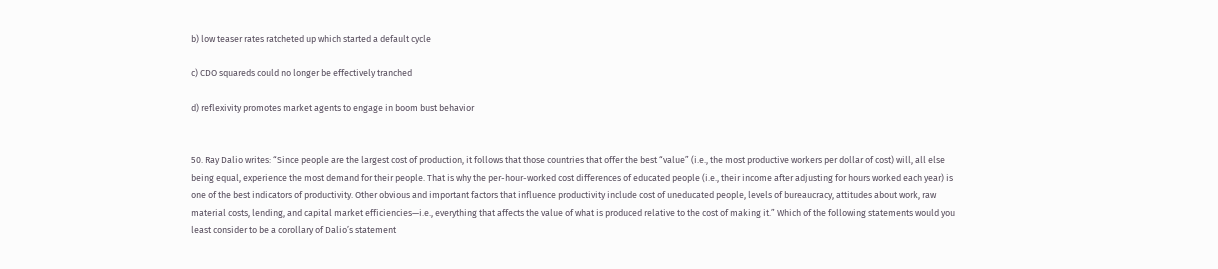b) low teaser rates ratcheted up which started a default cycle

c) CDO squareds could no longer be effectively tranched

d) reflexivity promotes market agents to engage in boom bust behavior


50. Ray Dalio writes: “Since people are the largest cost of production, it follows that those countries that offer the best “value” (i.e., the most productive workers per dollar of cost) will, all else being equal, experience the most demand for their people. That is why the per-hour-worked cost differences of educated people (i.e., their income after adjusting for hours worked each year) is one of the best indicators of productivity. Other obvious and important factors that influence productivity include cost of uneducated people, levels of bureaucracy, attitudes about work, raw material costs, lending, and capital market efficiencies—i.e., everything that affects the value of what is produced relative to the cost of making it.” Which of the following statements would you least consider to be a corollary of Dalio’s statement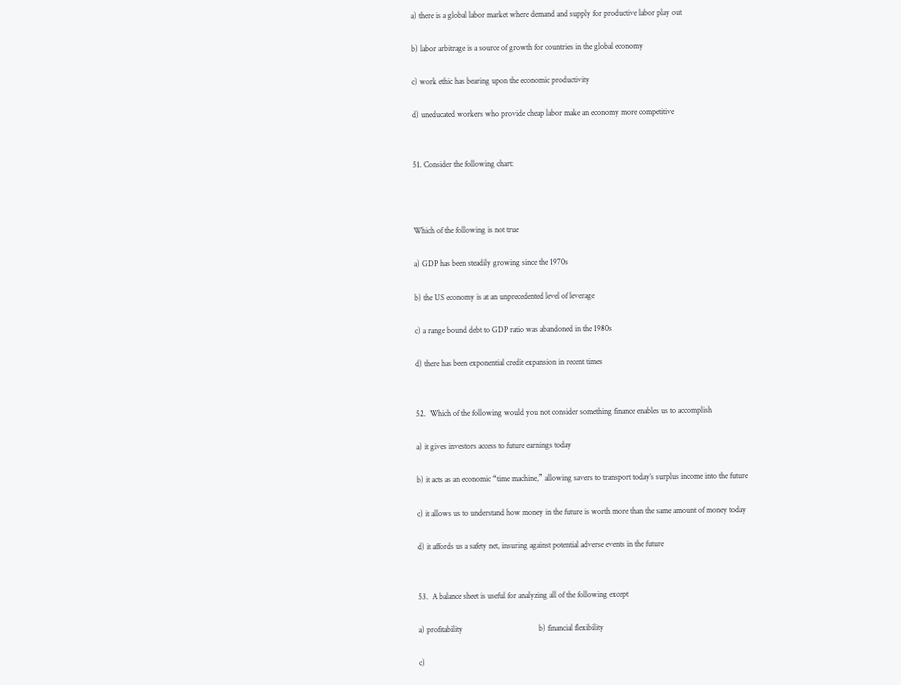a) there is a global labor market where demand and supply for productive labor play out

b) labor arbitrage is a source of growth for countries in the global economy

c) work ethic has bearing upon the economic productivity

d) uneducated workers who provide cheap labor make an economy more competitive


51. Consider the following chart:



Which of the following is not true

a) GDP has been steadily growing since the 1970s

b) the US economy is at an unprecedented level of leverage

c) a range bound debt to GDP ratio was abandoned in the 1980s

d) there has been exponential credit expansion in recent times


52.  Which of the following would you not consider something finance enables us to accomplish

a) it gives investors access to future earnings today

b) it acts as an economic “time machine,” allowing savers to transport today’s surplus income into the future

c) it allows us to understand how money in the future is worth more than the same amount of money today

d) it affords us a safety net, insuring against potential adverse events in the future


53.  A balance sheet is useful for analyzing all of the following except

a) profitability                                      b) financial flexibility

c)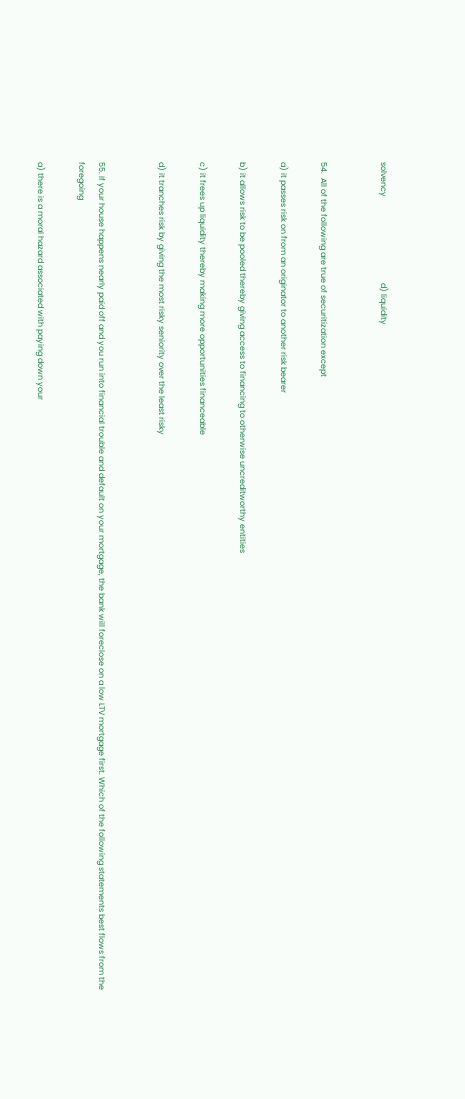solvency                                           d) liquidity


54.  All of the following are true of securitization except

a) it passes risk on from an originator to another risk bearer

b) it allows risk to be pooled thereby giving access to financing to otherwise uncreditworthy entities

c) it frees up liquidity thereby making more opportunities financeable

d) it tranches risk by giving the most risky seniority over the least risky


55. If your house happens nearly paid off and you run into financial trouble and default on your mortgage, the bank will foreclose on a low LTV mortgage first. Which of the following statements best flows from the foregoing

a) there is a moral hazard associated with paying down your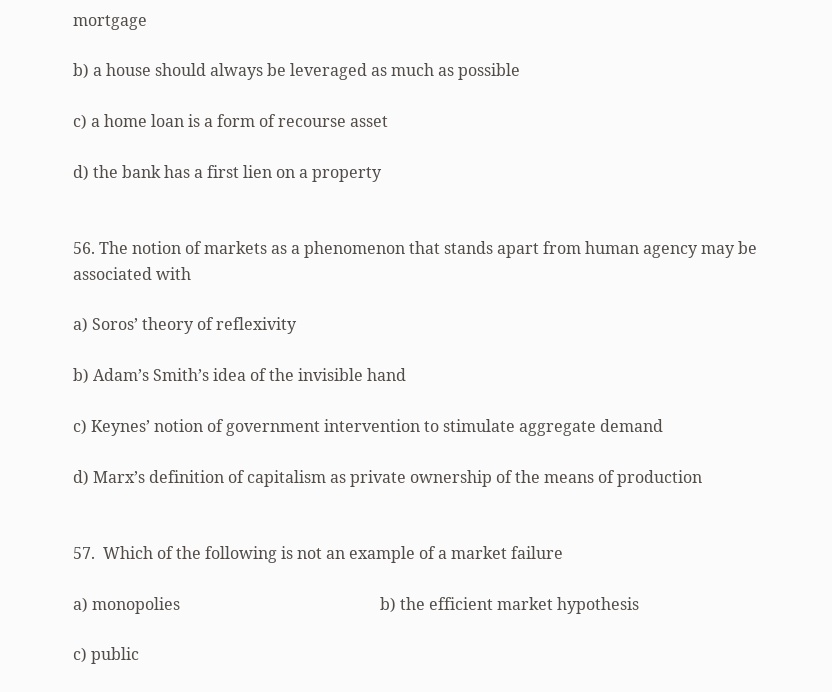mortgage

b) a house should always be leveraged as much as possible

c) a home loan is a form of recourse asset

d) the bank has a first lien on a property


56. The notion of markets as a phenomenon that stands apart from human agency may be associated with

a) Soros’ theory of reflexivity

b) Adam’s Smith’s idea of the invisible hand

c) Keynes’ notion of government intervention to stimulate aggregate demand

d) Marx’s definition of capitalism as private ownership of the means of production


57.  Which of the following is not an example of a market failure

a) monopolies                                                  b) the efficient market hypothesis

c) public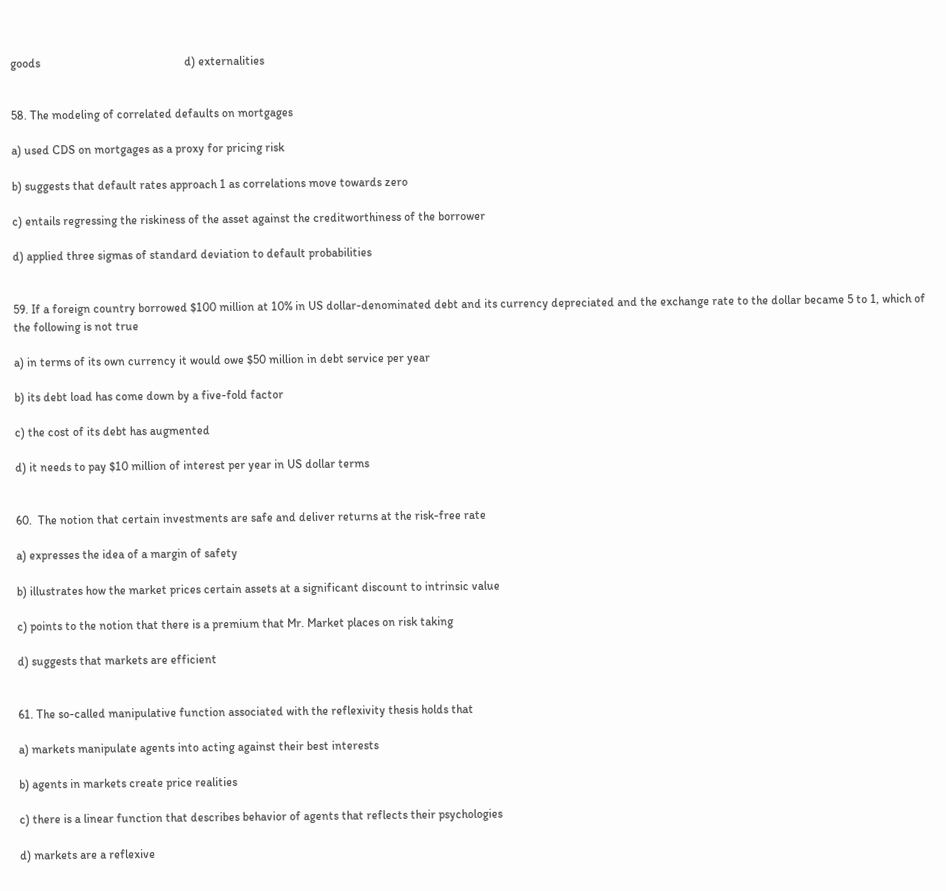goods                                                d) externalities


58. The modeling of correlated defaults on mortgages

a) used CDS on mortgages as a proxy for pricing risk

b) suggests that default rates approach 1 as correlations move towards zero

c) entails regressing the riskiness of the asset against the creditworthiness of the borrower

d) applied three sigmas of standard deviation to default probabilities


59. If a foreign country borrowed $100 million at 10% in US dollar-denominated debt and its currency depreciated and the exchange rate to the dollar became 5 to 1, which of the following is not true

a) in terms of its own currency it would owe $50 million in debt service per year

b) its debt load has come down by a five-fold factor

c) the cost of its debt has augmented

d) it needs to pay $10 million of interest per year in US dollar terms


60.  The notion that certain investments are safe and deliver returns at the risk-free rate

a) expresses the idea of a margin of safety

b) illustrates how the market prices certain assets at a significant discount to intrinsic value

c) points to the notion that there is a premium that Mr. Market places on risk taking

d) suggests that markets are efficient


61. The so-called manipulative function associated with the reflexivity thesis holds that

a) markets manipulate agents into acting against their best interests

b) agents in markets create price realities

c) there is a linear function that describes behavior of agents that reflects their psychologies

d) markets are a reflexive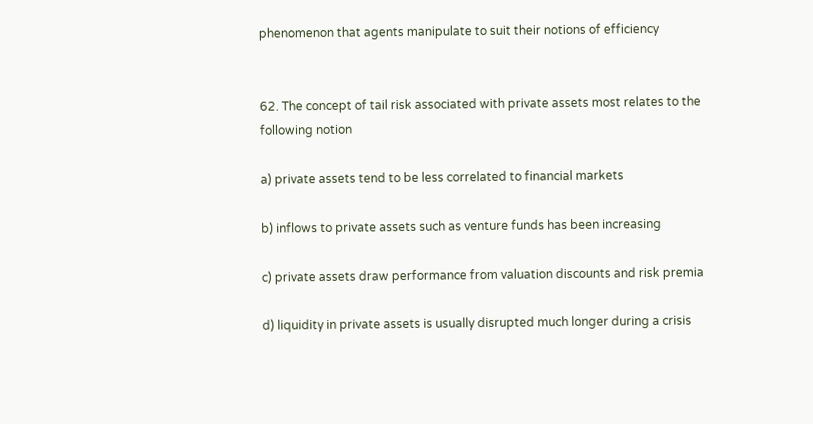phenomenon that agents manipulate to suit their notions of efficiency


62. The concept of tail risk associated with private assets most relates to the following notion

a) private assets tend to be less correlated to financial markets

b) inflows to private assets such as venture funds has been increasing

c) private assets draw performance from valuation discounts and risk premia

d) liquidity in private assets is usually disrupted much longer during a crisis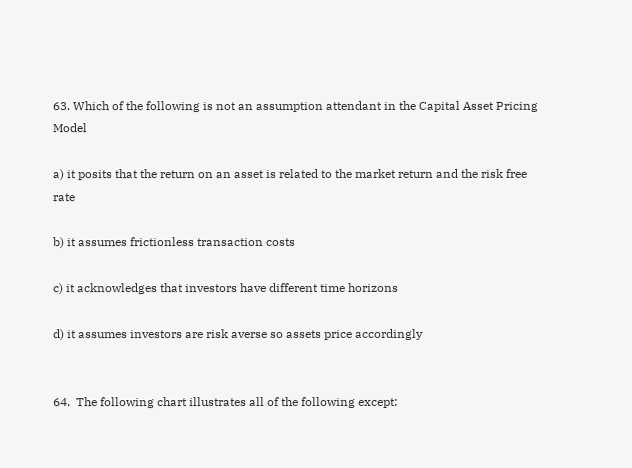63. Which of the following is not an assumption attendant in the Capital Asset Pricing Model

a) it posits that the return on an asset is related to the market return and the risk free rate

b) it assumes frictionless transaction costs

c) it acknowledges that investors have different time horizons

d) it assumes investors are risk averse so assets price accordingly


64.  The following chart illustrates all of the following except: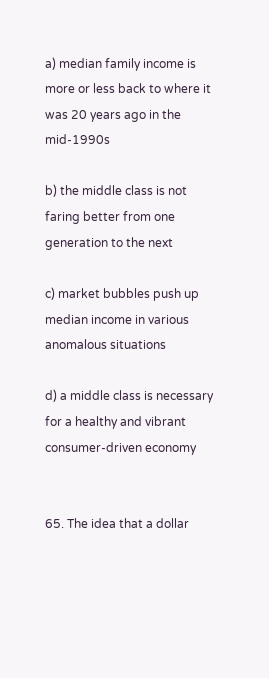a) median family income is more or less back to where it was 20 years ago in the mid-1990s

b) the middle class is not faring better from one generation to the next

c) market bubbles push up median income in various anomalous situations

d) a middle class is necessary for a healthy and vibrant consumer-driven economy


65. The idea that a dollar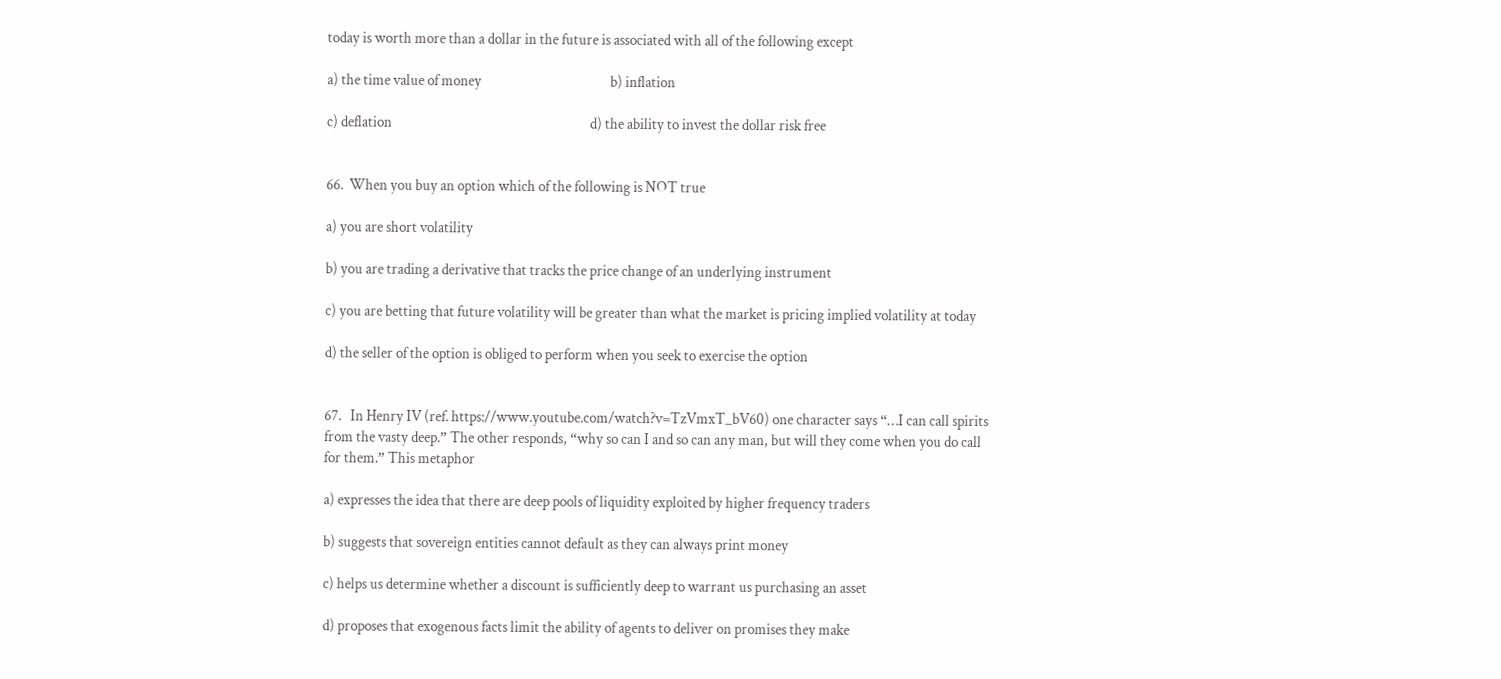today is worth more than a dollar in the future is associated with all of the following except

a) the time value of money                                           b) inflation

c) deflation                                                                  d) the ability to invest the dollar risk free


66.  When you buy an option which of the following is NOT true

a) you are short volatility

b) you are trading a derivative that tracks the price change of an underlying instrument

c) you are betting that future volatility will be greater than what the market is pricing implied volatility at today

d) the seller of the option is obliged to perform when you seek to exercise the option


67.   In Henry IV (ref. https://www.youtube.com/watch?v=TzVmxT_bV60) one character says “…I can call spirits from the vasty deep.” The other responds, “why so can I and so can any man, but will they come when you do call for them.” This metaphor

a) expresses the idea that there are deep pools of liquidity exploited by higher frequency traders

b) suggests that sovereign entities cannot default as they can always print money

c) helps us determine whether a discount is sufficiently deep to warrant us purchasing an asset

d) proposes that exogenous facts limit the ability of agents to deliver on promises they make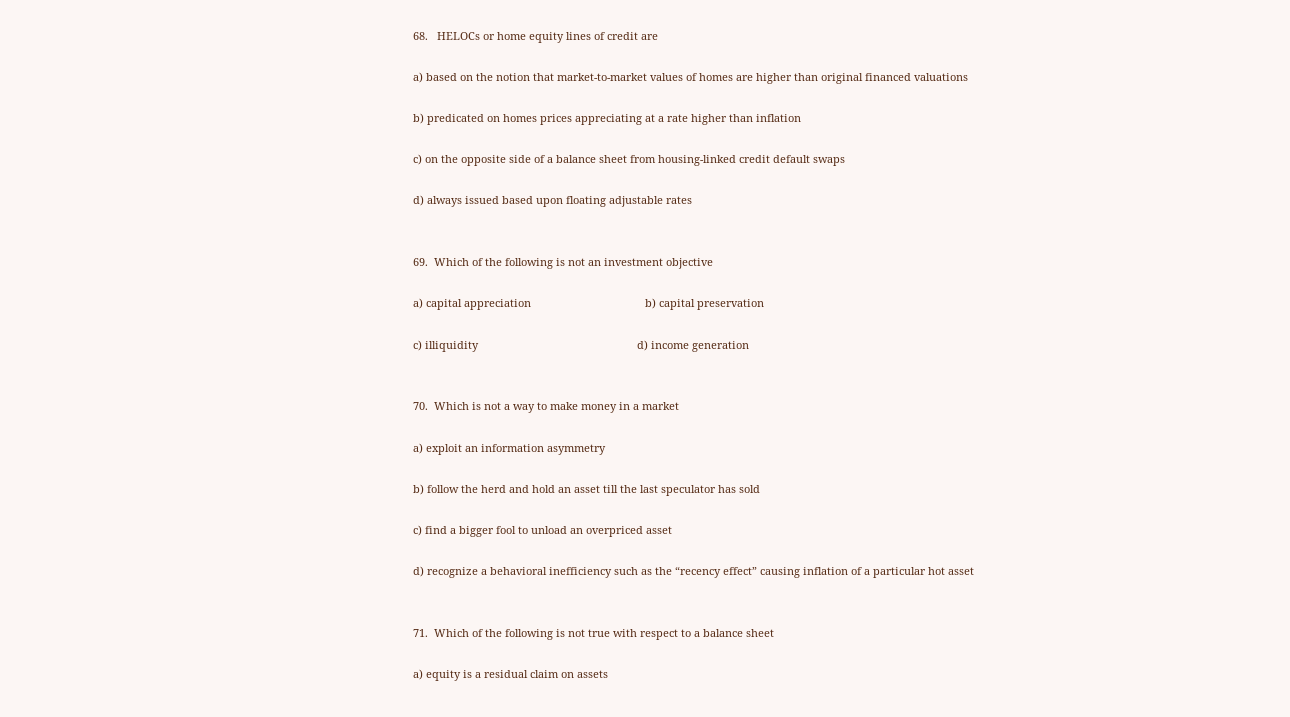68.   HELOCs or home equity lines of credit are

a) based on the notion that market-to-market values of homes are higher than original financed valuations

b) predicated on homes prices appreciating at a rate higher than inflation

c) on the opposite side of a balance sheet from housing-linked credit default swaps

d) always issued based upon floating adjustable rates


69.  Which of the following is not an investment objective

a) capital appreciation                                      b) capital preservation

c) illiquidity                                                     d) income generation


70.  Which is not a way to make money in a market

a) exploit an information asymmetry

b) follow the herd and hold an asset till the last speculator has sold

c) find a bigger fool to unload an overpriced asset

d) recognize a behavioral inefficiency such as the “recency effect” causing inflation of a particular hot asset


71.  Which of the following is not true with respect to a balance sheet

a) equity is a residual claim on assets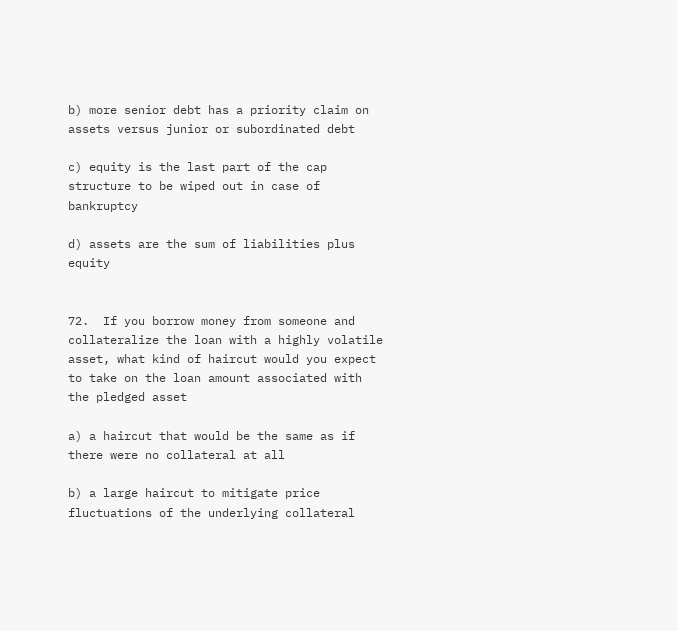b) more senior debt has a priority claim on assets versus junior or subordinated debt

c) equity is the last part of the cap structure to be wiped out in case of bankruptcy

d) assets are the sum of liabilities plus equity


72.  If you borrow money from someone and collateralize the loan with a highly volatile asset, what kind of haircut would you expect to take on the loan amount associated with the pledged asset

a) a haircut that would be the same as if there were no collateral at all

b) a large haircut to mitigate price fluctuations of the underlying collateral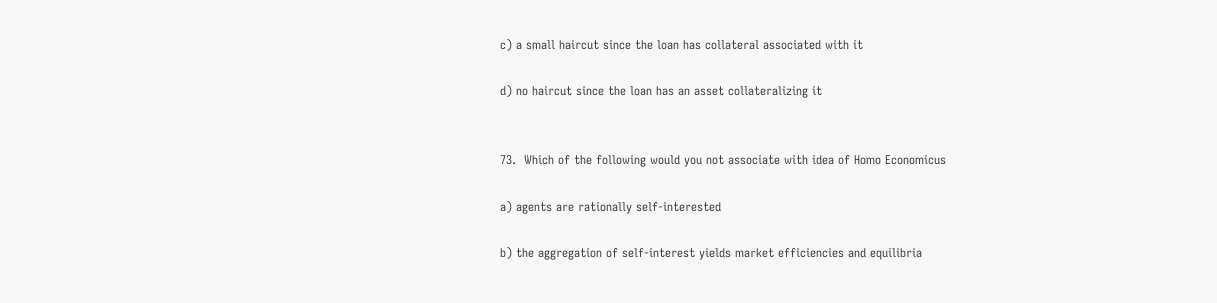c) a small haircut since the loan has collateral associated with it

d) no haircut since the loan has an asset collateralizing it


73.  Which of the following would you not associate with idea of Homo Economicus

a) agents are rationally self-interested

b) the aggregation of self-interest yields market efficiencies and equilibria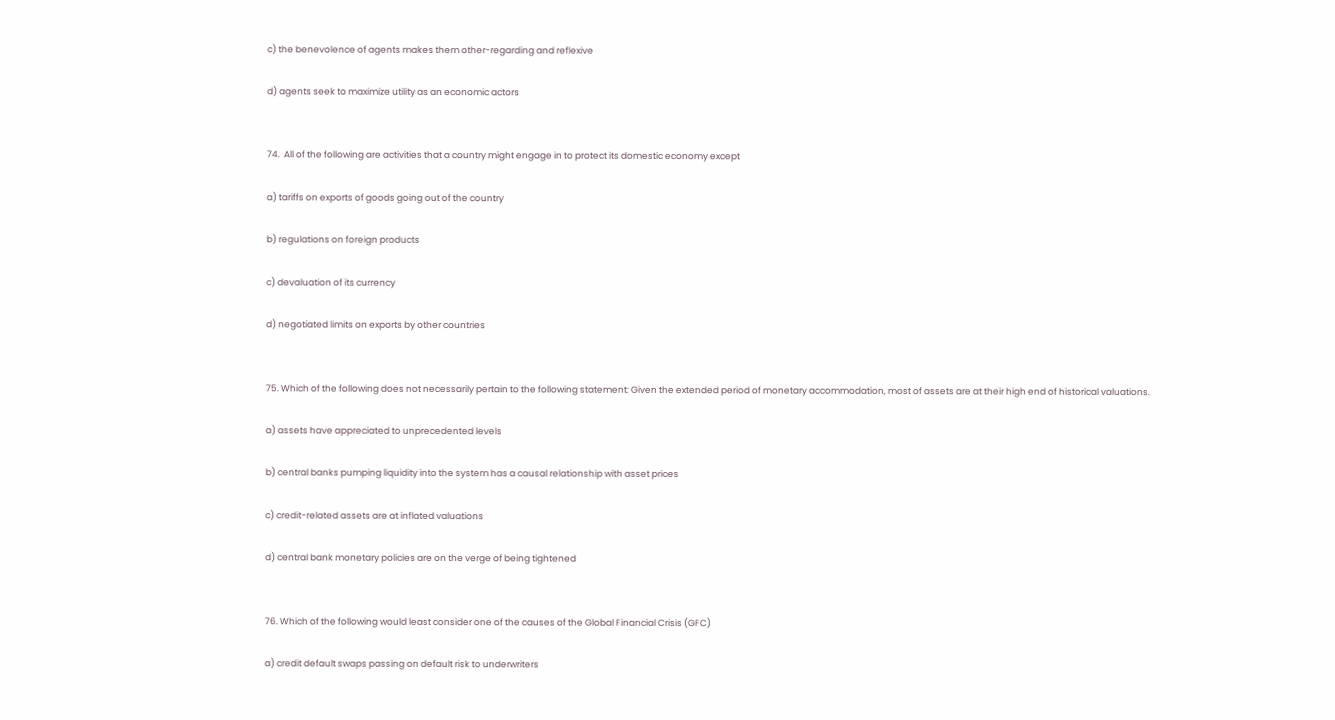c) the benevolence of agents makes them other-regarding and reflexive

d) agents seek to maximize utility as an economic actors


74.  All of the following are activities that a country might engage in to protect its domestic economy except

a) tariffs on exports of goods going out of the country

b) regulations on foreign products

c) devaluation of its currency

d) negotiated limits on exports by other countries


75. Which of the following does not necessarily pertain to the following statement: Given the extended period of monetary accommodation, most of assets are at their high end of historical valuations.

a) assets have appreciated to unprecedented levels

b) central banks pumping liquidity into the system has a causal relationship with asset prices

c) credit-related assets are at inflated valuations

d) central bank monetary policies are on the verge of being tightened


76. Which of the following would least consider one of the causes of the Global Financial Crisis (GFC)

a) credit default swaps passing on default risk to underwriters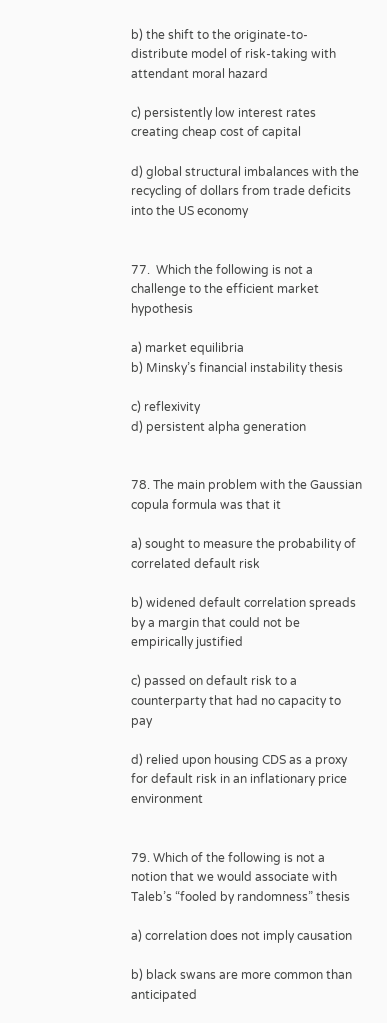b) the shift to the originate-to-distribute model of risk-taking with attendant moral hazard

c) persistently low interest rates creating cheap cost of capital

d) global structural imbalances with the recycling of dollars from trade deficits into the US economy


77.  Which the following is not a challenge to the efficient market hypothesis

a) market equilibria                                                      b) Minsky’s financial instability thesis

c) reflexivity                                                                 d) persistent alpha generation


78. The main problem with the Gaussian copula formula was that it

a) sought to measure the probability of correlated default risk

b) widened default correlation spreads by a margin that could not be empirically justified

c) passed on default risk to a counterparty that had no capacity to pay

d) relied upon housing CDS as a proxy for default risk in an inflationary price environment


79. Which of the following is not a notion that we would associate with Taleb’s “fooled by randomness” thesis

a) correlation does not imply causation

b) black swans are more common than anticipated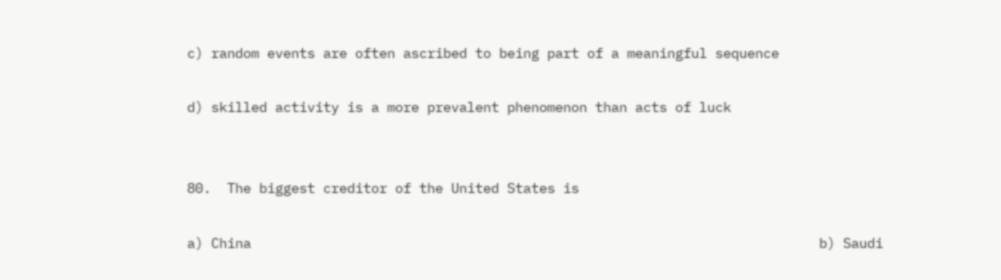c) random events are often ascribed to being part of a meaningful sequence

d) skilled activity is a more prevalent phenomenon than acts of luck


80.  The biggest creditor of the United States is

a) China                                                                       b) Saudi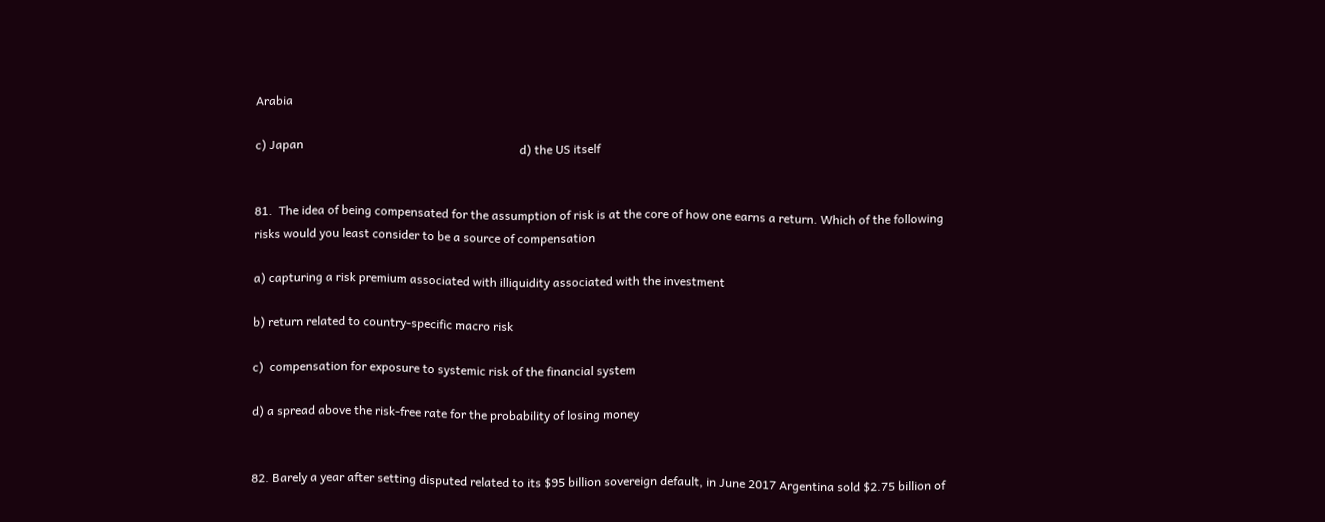Arabia

c) Japan                                                                        d) the US itself


81.  The idea of being compensated for the assumption of risk is at the core of how one earns a return. Which of the following risks would you least consider to be a source of compensation

a) capturing a risk premium associated with illiquidity associated with the investment

b) return related to country-specific macro risk

c)  compensation for exposure to systemic risk of the financial system

d) a spread above the risk-free rate for the probability of losing money


82. Barely a year after setting disputed related to its $95 billion sovereign default, in June 2017 Argentina sold $2.75 billion of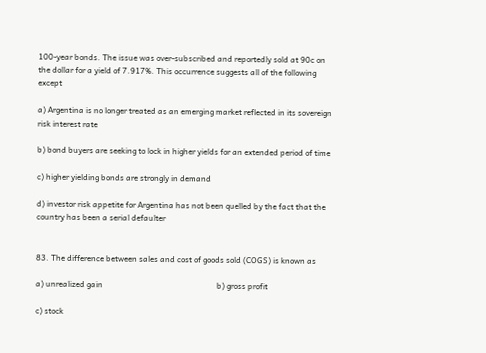100-year bonds. The issue was over-subscribed and reportedly sold at 90c on the dollar for a yield of 7.917%. This occurrence suggests all of the following except

a) Argentina is no longer treated as an emerging market reflected in its sovereign risk interest rate

b) bond buyers are seeking to lock in higher yields for an extended period of time

c) higher yielding bonds are strongly in demand

d) investor risk appetite for Argentina has not been quelled by the fact that the country has been a serial defaulter


83. The difference between sales and cost of goods sold (COGS) is known as

a) unrealized gain                                                         b) gross profit

c) stock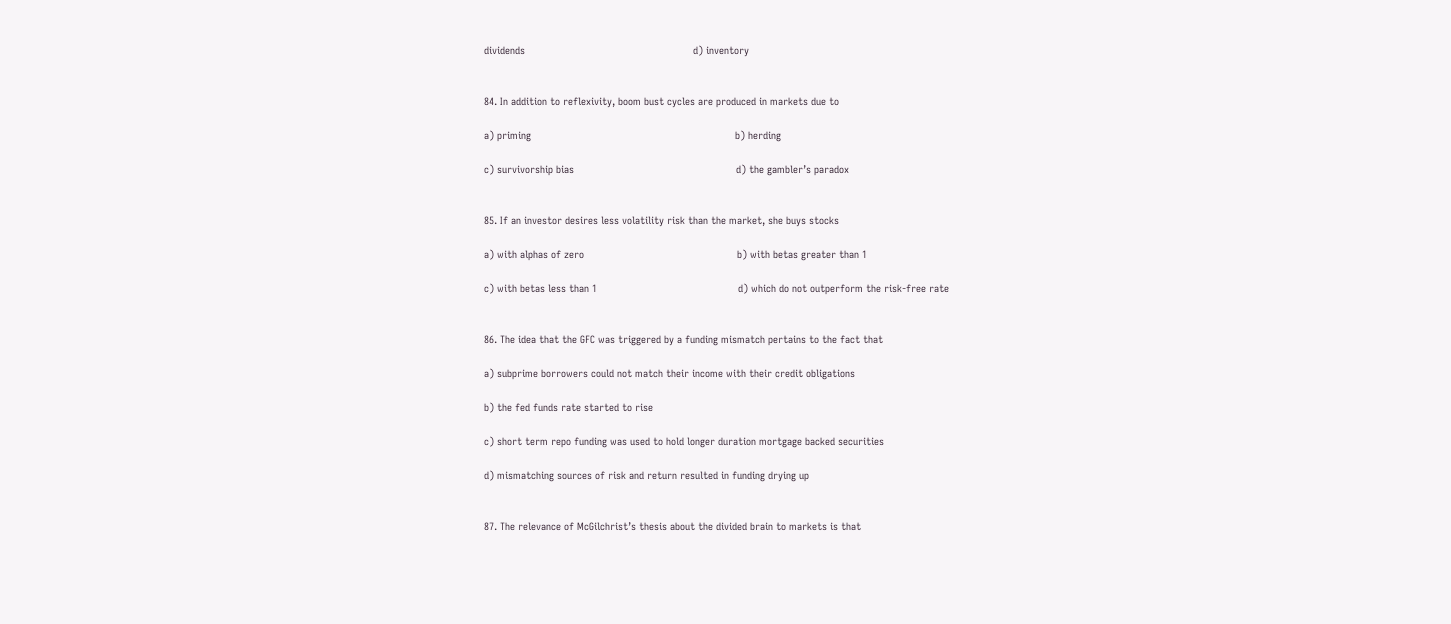dividends                                                        d) inventory


84. In addition to reflexivity, boom bust cycles are produced in markets due to

a) priming                                                                    b) herding

c) survivorship bias                                                      d) the gambler’s paradox


85. If an investor desires less volatility risk than the market, she buys stocks

a) with alphas of zero                                                   b) with betas greater than 1

c) with betas less than 1                                               d) which do not outperform the risk-free rate


86. The idea that the GFC was triggered by a funding mismatch pertains to the fact that

a) subprime borrowers could not match their income with their credit obligations

b) the fed funds rate started to rise

c) short term repo funding was used to hold longer duration mortgage backed securities

d) mismatching sources of risk and return resulted in funding drying up


87. The relevance of McGilchrist’s thesis about the divided brain to markets is that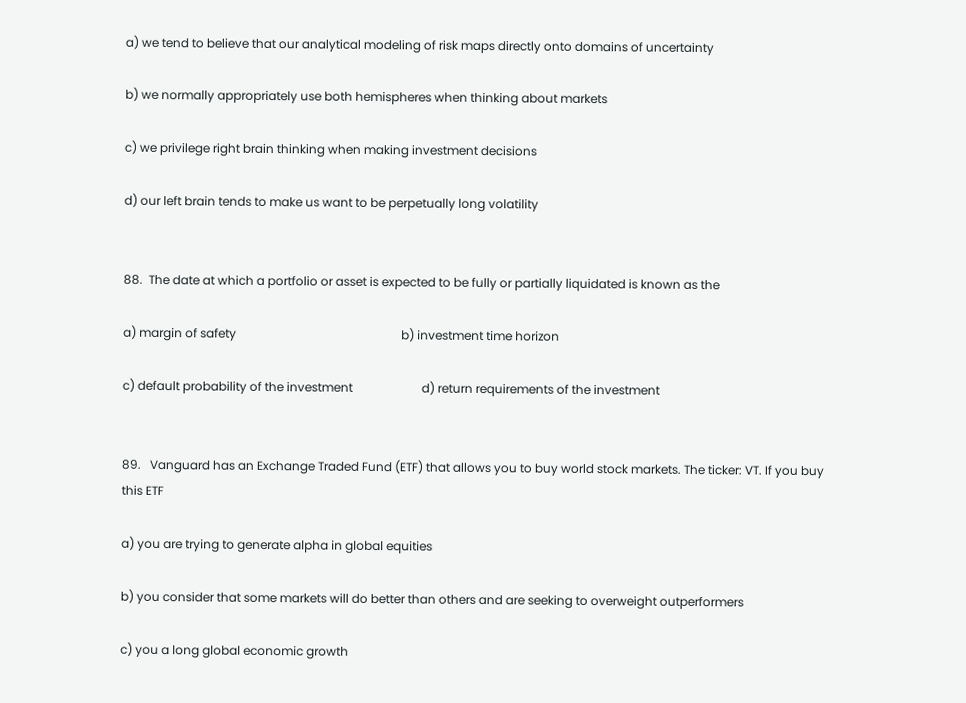a) we tend to believe that our analytical modeling of risk maps directly onto domains of uncertainty

b) we normally appropriately use both hemispheres when thinking about markets

c) we privilege right brain thinking when making investment decisions

d) our left brain tends to make us want to be perpetually long volatility


88.  The date at which a portfolio or asset is expected to be fully or partially liquidated is known as the

a) margin of safety                                                       b) investment time horizon

c) default probability of the investment                       d) return requirements of the investment


89.   Vanguard has an Exchange Traded Fund (ETF) that allows you to buy world stock markets. The ticker: VT. If you buy this ETF

a) you are trying to generate alpha in global equities

b) you consider that some markets will do better than others and are seeking to overweight outperformers

c) you a long global economic growth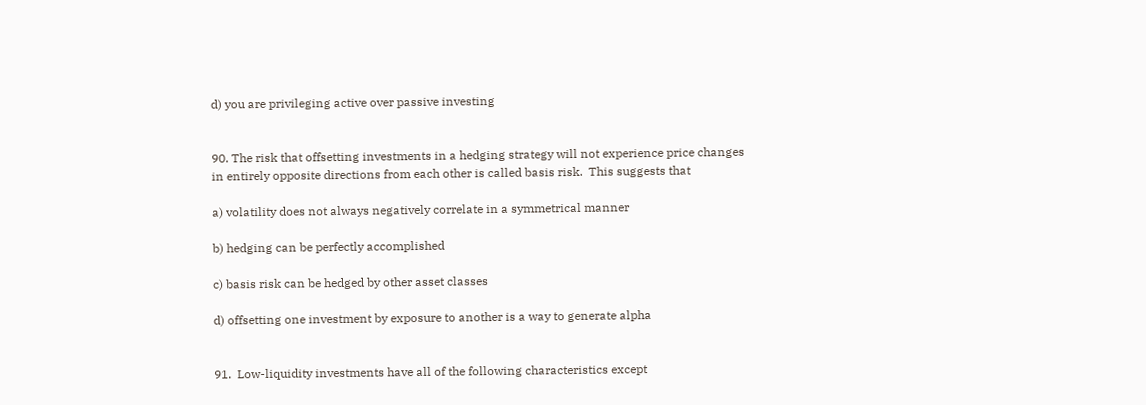d) you are privileging active over passive investing


90. The risk that offsetting investments in a hedging strategy will not experience price changes in entirely opposite directions from each other is called basis risk.  This suggests that

a) volatility does not always negatively correlate in a symmetrical manner

b) hedging can be perfectly accomplished

c) basis risk can be hedged by other asset classes

d) offsetting one investment by exposure to another is a way to generate alpha


91.  Low-liquidity investments have all of the following characteristics except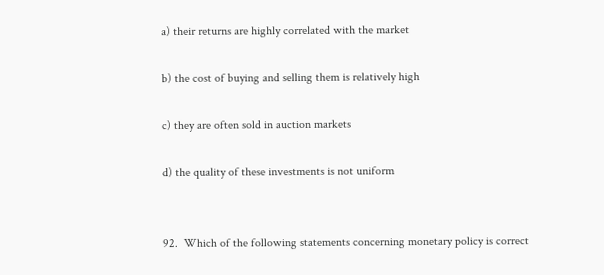a) their returns are highly correlated with the market

b) the cost of buying and selling them is relatively high

c) they are often sold in auction markets

d) the quality of these investments is not uniform


92.  Which of the following statements concerning monetary policy is correct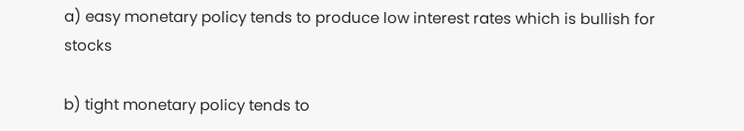a) easy monetary policy tends to produce low interest rates which is bullish for stocks

b) tight monetary policy tends to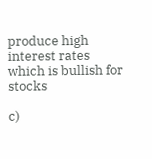produce high interest rates which is bullish for stocks

c)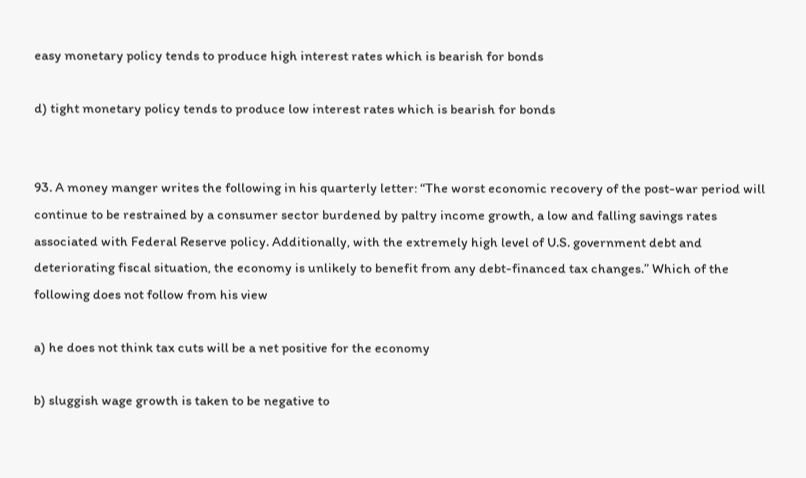easy monetary policy tends to produce high interest rates which is bearish for bonds

d) tight monetary policy tends to produce low interest rates which is bearish for bonds


93. A money manger writes the following in his quarterly letter: “The worst economic recovery of the post-war period will continue to be restrained by a consumer sector burdened by paltry income growth, a low and falling savings rates associated with Federal Reserve policy. Additionally, with the extremely high level of U.S. government debt and deteriorating fiscal situation, the economy is unlikely to benefit from any debt-financed tax changes.” Which of the following does not follow from his view

a) he does not think tax cuts will be a net positive for the economy

b) sluggish wage growth is taken to be negative to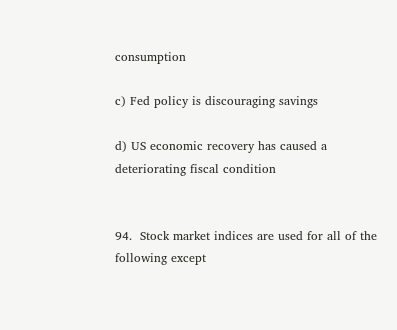consumption

c) Fed policy is discouraging savings

d) US economic recovery has caused a deteriorating fiscal condition


94.  Stock market indices are used for all of the following except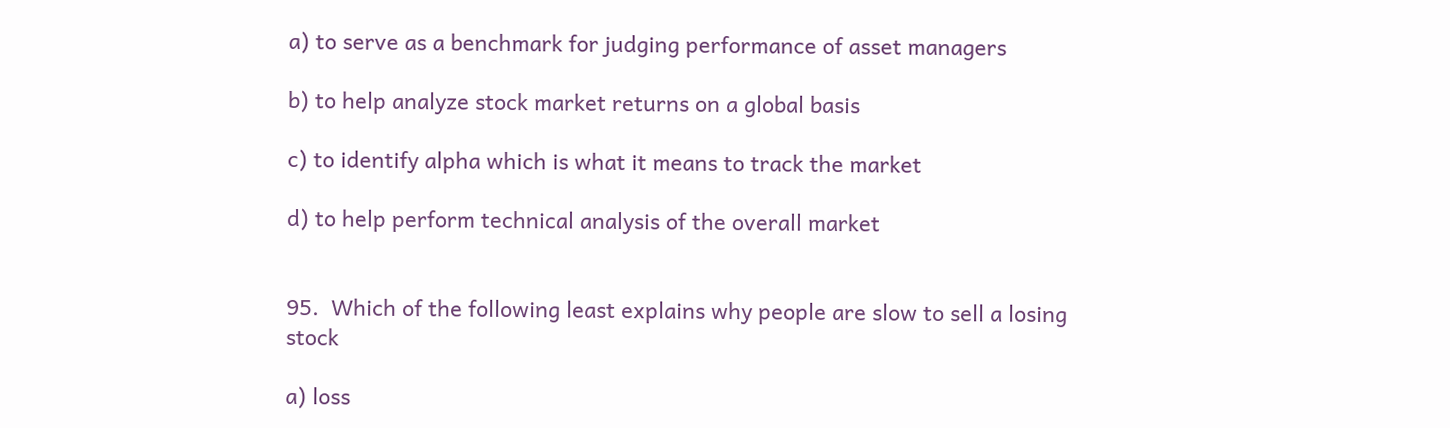a) to serve as a benchmark for judging performance of asset managers

b) to help analyze stock market returns on a global basis

c) to identify alpha which is what it means to track the market

d) to help perform technical analysis of the overall market


95.  Which of the following least explains why people are slow to sell a losing stock

a) loss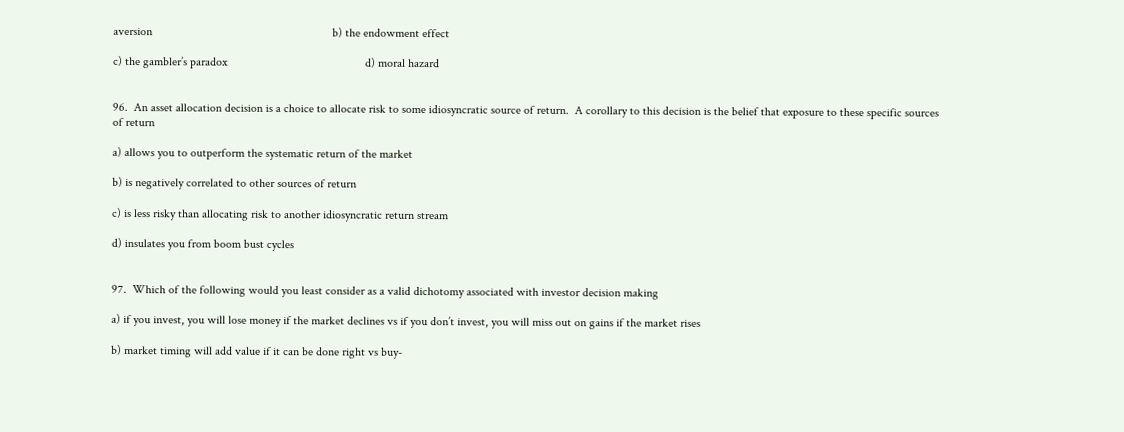aversion                                                            b) the endowment effect

c) the gambler’s paradox                                              d) moral hazard


96.  An asset allocation decision is a choice to allocate risk to some idiosyncratic source of return.  A corollary to this decision is the belief that exposure to these specific sources of return

a) allows you to outperform the systematic return of the market

b) is negatively correlated to other sources of return

c) is less risky than allocating risk to another idiosyncratic return stream

d) insulates you from boom bust cycles


97.  Which of the following would you least consider as a valid dichotomy associated with investor decision making

a) if you invest, you will lose money if the market declines vs if you don’t invest, you will miss out on gains if the market rises

b) market timing will add value if it can be done right vs buy-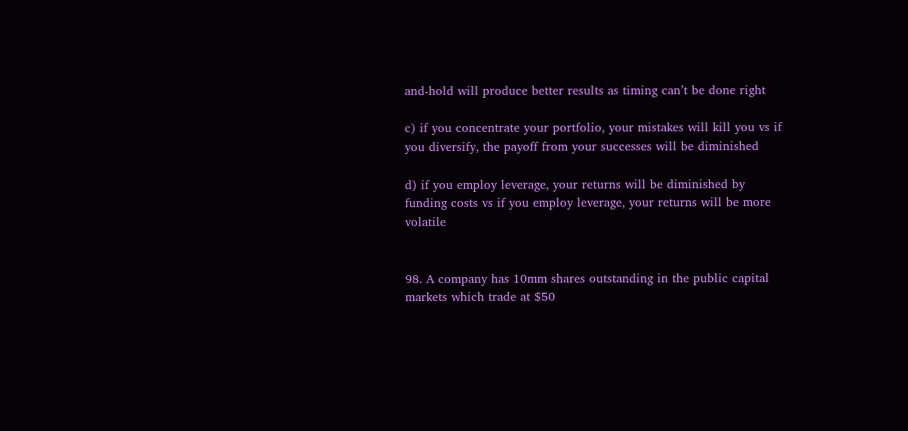and-hold will produce better results as timing can’t be done right

c) if you concentrate your portfolio, your mistakes will kill you vs if you diversify, the payoff from your successes will be diminished

d) if you employ leverage, your returns will be diminished by funding costs vs if you employ leverage, your returns will be more volatile


98. A company has 10mm shares outstanding in the public capital markets which trade at $50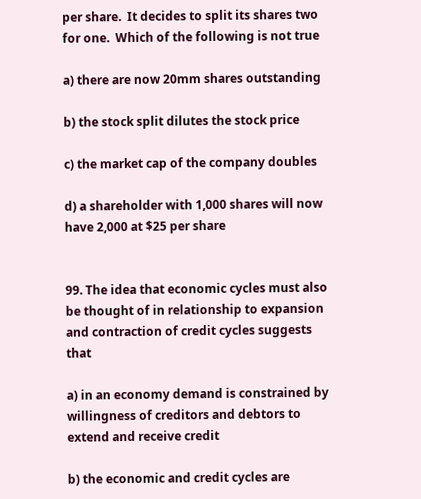per share.  It decides to split its shares two for one.  Which of the following is not true

a) there are now 20mm shares outstanding

b) the stock split dilutes the stock price

c) the market cap of the company doubles

d) a shareholder with 1,000 shares will now have 2,000 at $25 per share


99. The idea that economic cycles must also be thought of in relationship to expansion and contraction of credit cycles suggests that

a) in an economy demand is constrained by willingness of creditors and debtors to extend and receive credit

b) the economic and credit cycles are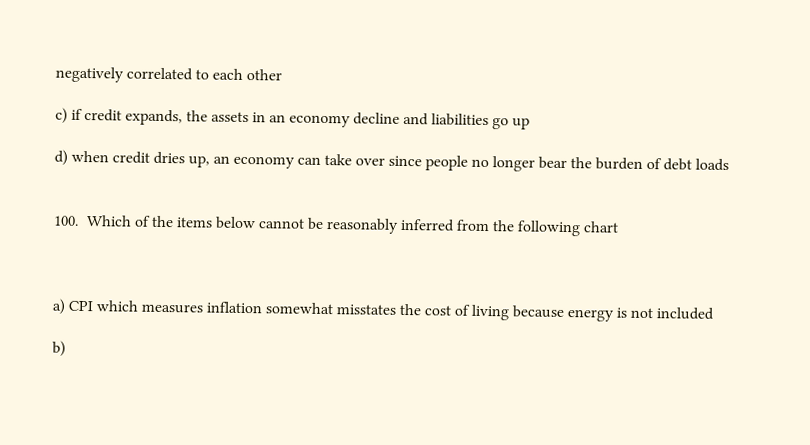negatively correlated to each other

c) if credit expands, the assets in an economy decline and liabilities go up

d) when credit dries up, an economy can take over since people no longer bear the burden of debt loads


100.  Which of the items below cannot be reasonably inferred from the following chart



a) CPI which measures inflation somewhat misstates the cost of living because energy is not included

b)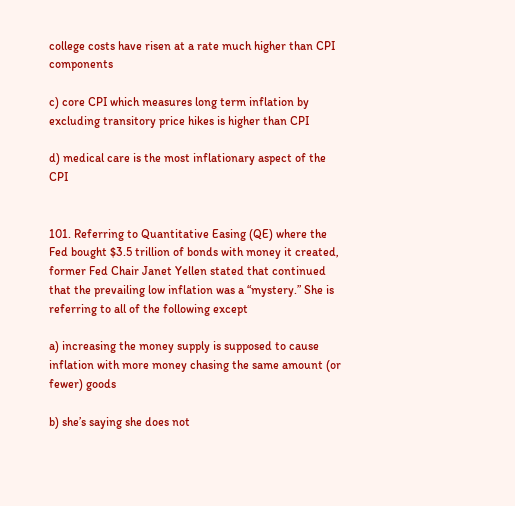college costs have risen at a rate much higher than CPI components

c) core CPI which measures long term inflation by excluding transitory price hikes is higher than CPI

d) medical care is the most inflationary aspect of the CPI


101. Referring to Quantitative Easing (QE) where the Fed bought $3.5 trillion of bonds with money it created, former Fed Chair Janet Yellen stated that continued that the prevailing low inflation was a “mystery.” She is referring to all of the following except

a) increasing the money supply is supposed to cause inflation with more money chasing the same amount (or fewer) goods

b) she’s saying she does not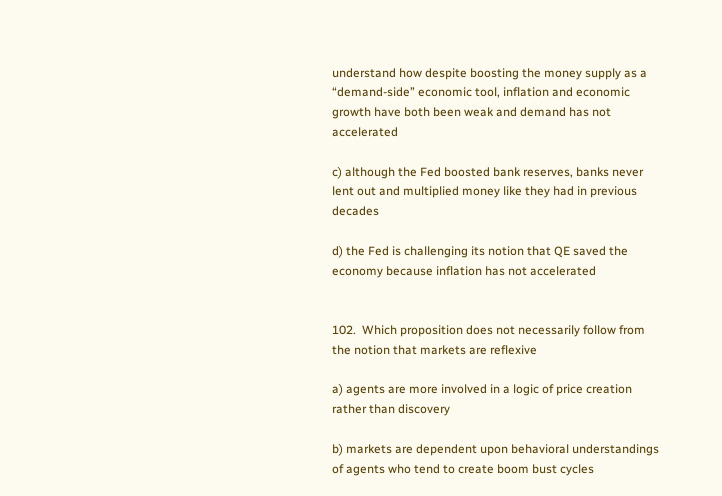understand how despite boosting the money supply as a “demand-side” economic tool, inflation and economic growth have both been weak and demand has not accelerated

c) although the Fed boosted bank reserves, banks never lent out and multiplied money like they had in previous decades

d) the Fed is challenging its notion that QE saved the economy because inflation has not accelerated


102.  Which proposition does not necessarily follow from the notion that markets are reflexive

a) agents are more involved in a logic of price creation rather than discovery

b) markets are dependent upon behavioral understandings of agents who tend to create boom bust cycles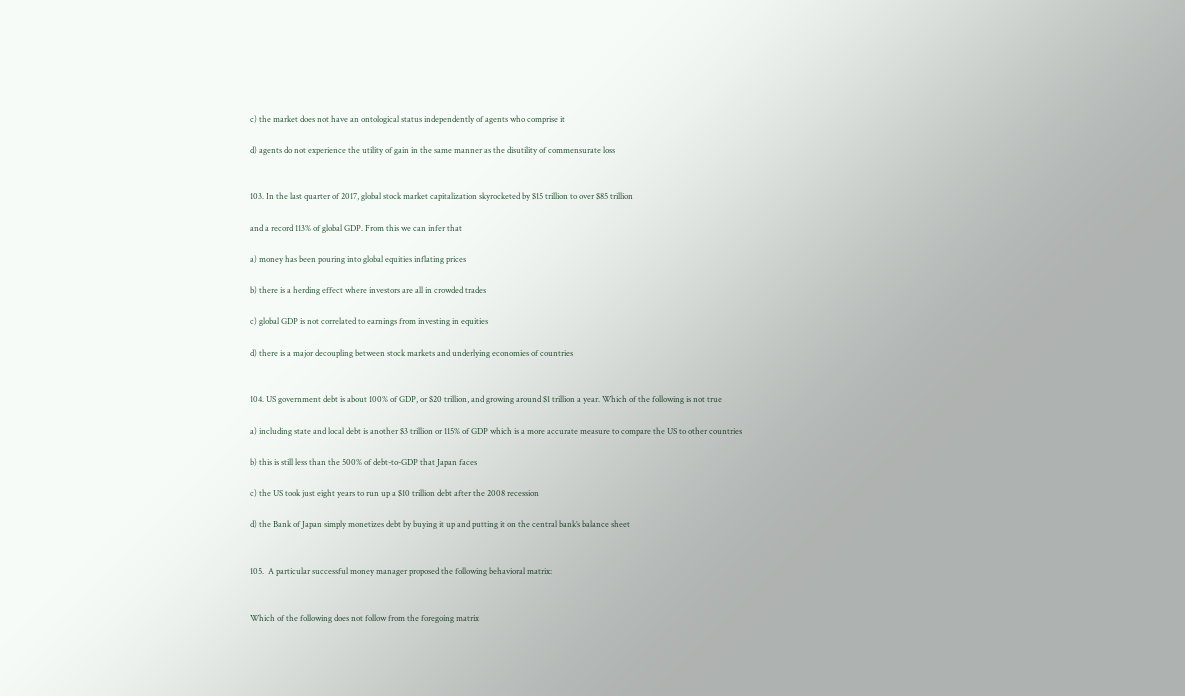c) the market does not have an ontological status independently of agents who comprise it

d) agents do not experience the utility of gain in the same manner as the disutility of commensurate loss


103. In the last quarter of 2017, global stock market capitalization skyrocketed by $15 trillion to over $85 trillion

and a record 113% of global GDP. From this we can infer that

a) money has been pouring into global equities inflating prices

b) there is a herding effect where investors are all in crowded trades

c) global GDP is not correlated to earnings from investing in equities

d) there is a major decoupling between stock markets and underlying economies of countries


104. US government debt is about 100% of GDP, or $20 trillion, and growing around $1 trillion a year. Which of the following is not true

a) including state and local debt is another $3 trillion or 115% of GDP which is a more accurate measure to compare the US to other countries

b) this is still less than the 500% of debt-to-GDP that Japan faces

c) the US took just eight years to run up a $10 trillion debt after the 2008 recession

d) the Bank of Japan simply monetizes debt by buying it up and putting it on the central bank’s balance sheet


105.  A particular successful money manager proposed the following behavioral matrix:


Which of the following does not follow from the foregoing matrix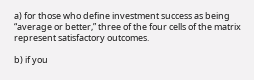a) for those who define investment success as being “average or better,” three of the four cells of the matrix represent satisfactory outcomes.

b) if you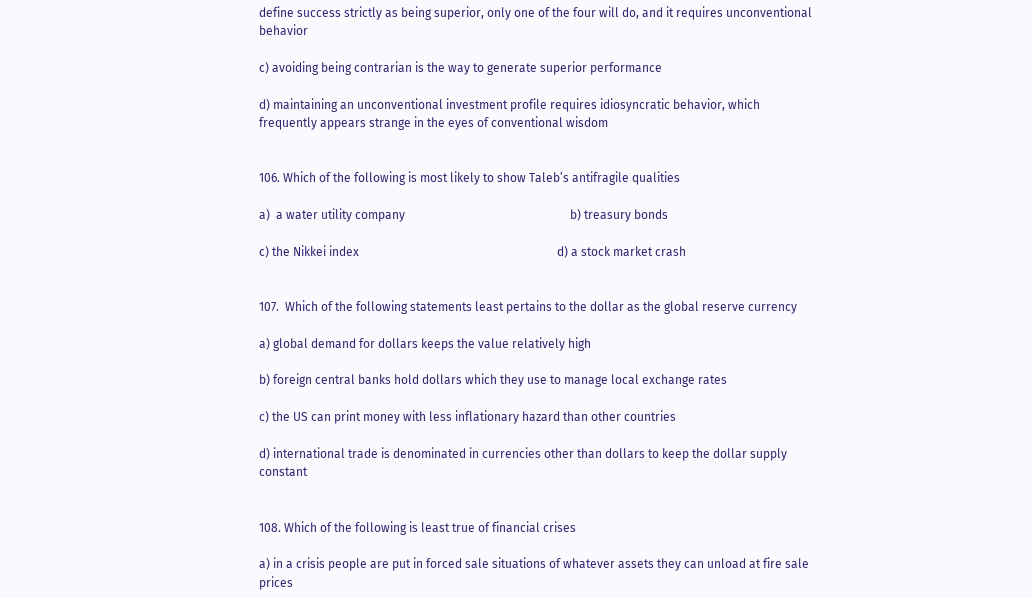define success strictly as being superior, only one of the four will do, and it requires unconventional behavior

c) avoiding being contrarian is the way to generate superior performance

d) maintaining an unconventional investment profile requires idiosyncratic behavior, which frequently appears strange in the eyes of conventional wisdom


106. Which of the following is most likely to show Taleb’s antifragile qualities

a)  a water utility company                                                       b) treasury bonds

c) the Nikkei index                                                                  d) a stock market crash


107.  Which of the following statements least pertains to the dollar as the global reserve currency

a) global demand for dollars keeps the value relatively high

b) foreign central banks hold dollars which they use to manage local exchange rates

c) the US can print money with less inflationary hazard than other countries

d) international trade is denominated in currencies other than dollars to keep the dollar supply constant


108. Which of the following is least true of financial crises

a) in a crisis people are put in forced sale situations of whatever assets they can unload at fire sale prices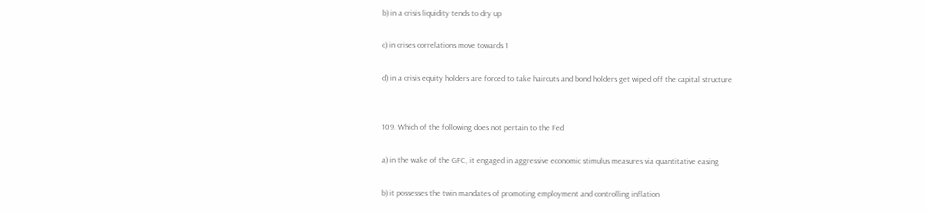b) in a crisis liquidity tends to dry up

c) in crises correlations move towards 1

d) in a crisis equity holders are forced to take haircuts and bond holders get wiped off the capital structure


109. Which of the following does not pertain to the Fed

a) in the wake of the GFC, it engaged in aggressive economic stimulus measures via quantitative easing

b) it possesses the twin mandates of promoting employment and controlling inflation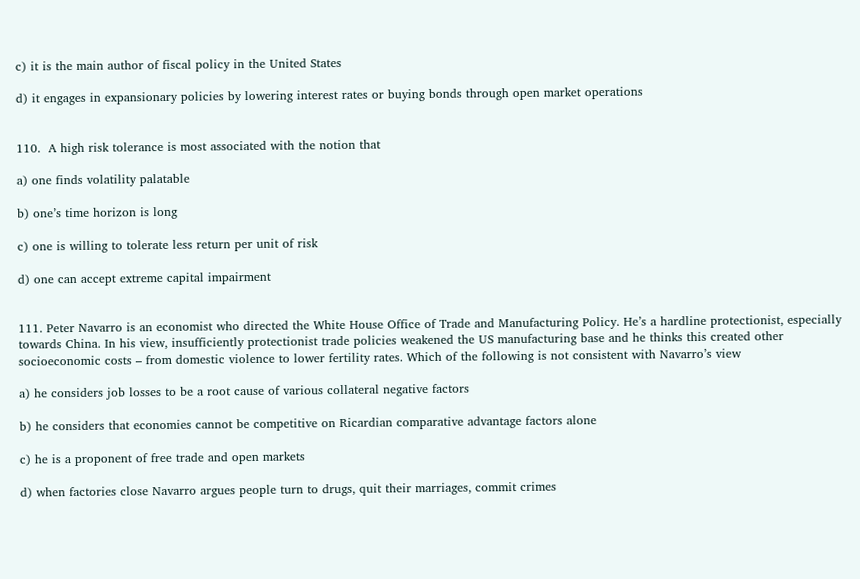c) it is the main author of fiscal policy in the United States

d) it engages in expansionary policies by lowering interest rates or buying bonds through open market operations


110.  A high risk tolerance is most associated with the notion that

a) one finds volatility palatable

b) one’s time horizon is long

c) one is willing to tolerate less return per unit of risk

d) one can accept extreme capital impairment


111. Peter Navarro is an economist who directed the White House Office of Trade and Manufacturing Policy. He’s a hardline protectionist, especially towards China. In his view, insufficiently protectionist trade policies weakened the US manufacturing base and he thinks this created other socioeconomic costs – from domestic violence to lower fertility rates. Which of the following is not consistent with Navarro’s view

a) he considers job losses to be a root cause of various collateral negative factors

b) he considers that economies cannot be competitive on Ricardian comparative advantage factors alone

c) he is a proponent of free trade and open markets

d) when factories close Navarro argues people turn to drugs, quit their marriages, commit crimes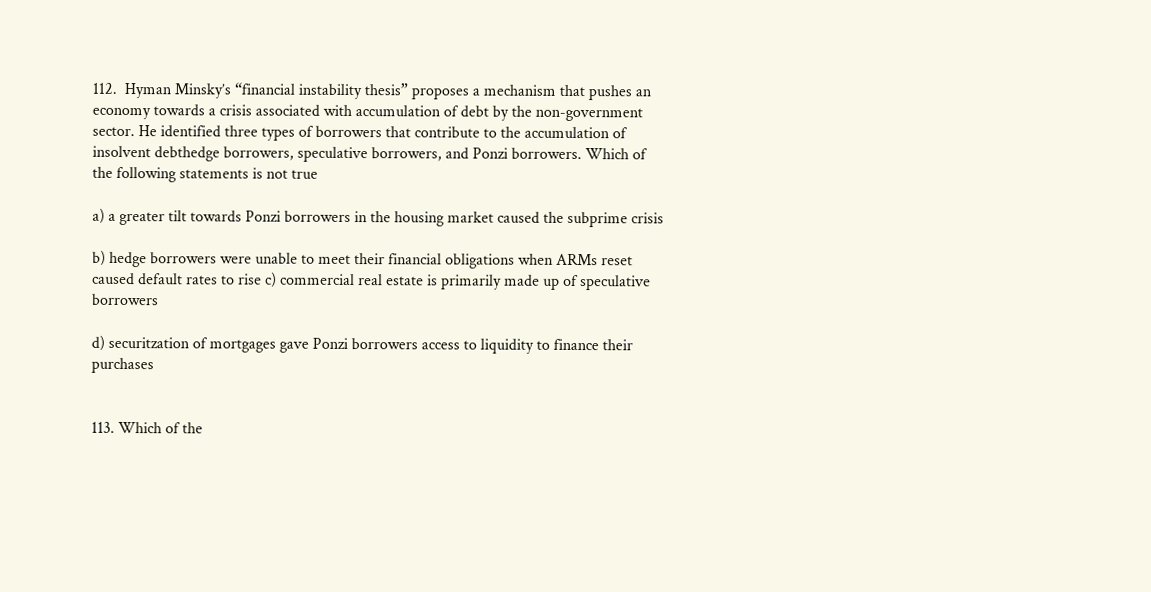112.  Hyman Minsky’s “financial instability thesis” proposes a mechanism that pushes an economy towards a crisis associated with accumulation of debt by the non-government sector. He identified three types of borrowers that contribute to the accumulation of insolvent debthedge borrowers, speculative borrowers, and Ponzi borrowers. Which of the following statements is not true

a) a greater tilt towards Ponzi borrowers in the housing market caused the subprime crisis

b) hedge borrowers were unable to meet their financial obligations when ARMs reset caused default rates to rise c) commercial real estate is primarily made up of speculative borrowers

d) securitzation of mortgages gave Ponzi borrowers access to liquidity to finance their purchases


113. Which of the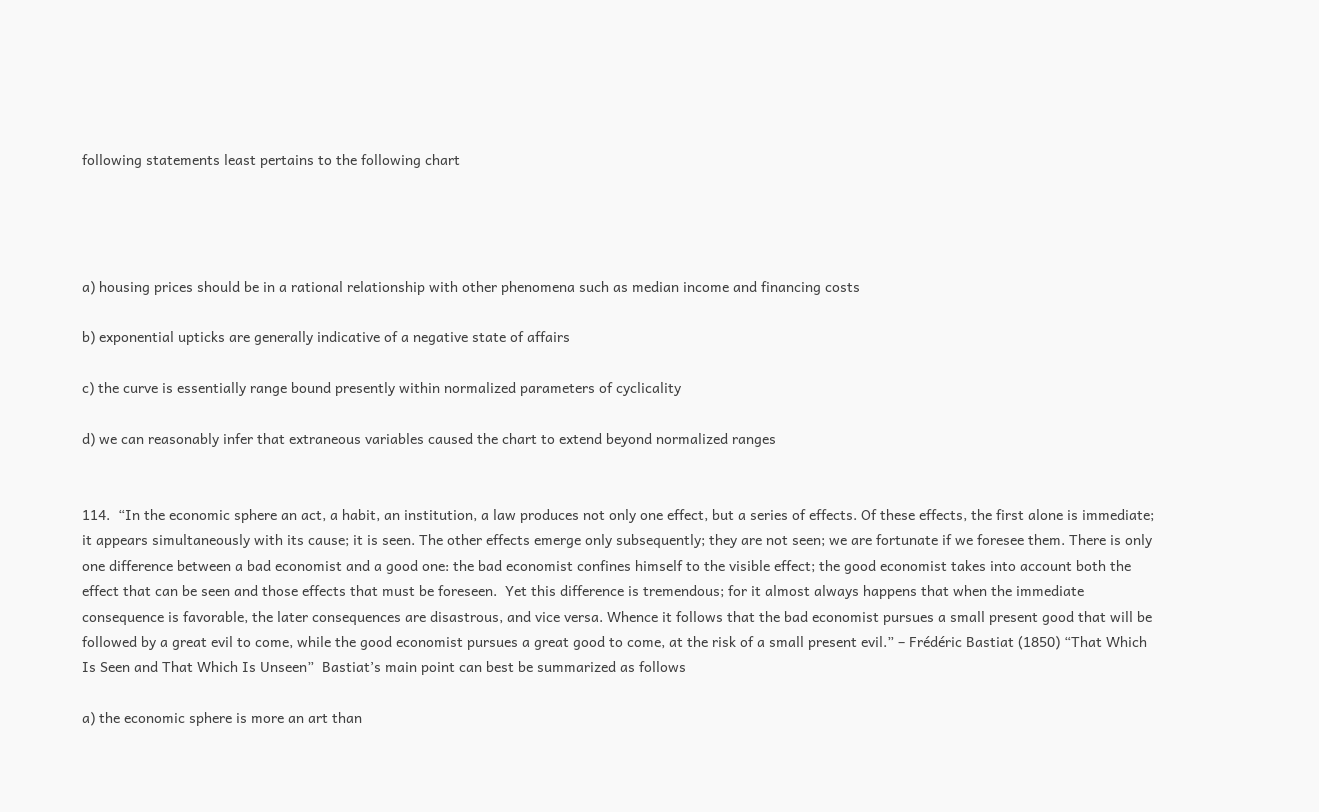following statements least pertains to the following chart




a) housing prices should be in a rational relationship with other phenomena such as median income and financing costs

b) exponential upticks are generally indicative of a negative state of affairs

c) the curve is essentially range bound presently within normalized parameters of cyclicality

d) we can reasonably infer that extraneous variables caused the chart to extend beyond normalized ranges


114.  “In the economic sphere an act, a habit, an institution, a law produces not only one effect, but a series of effects. Of these effects, the first alone is immediate; it appears simultaneously with its cause; it is seen. The other effects emerge only subsequently; they are not seen; we are fortunate if we foresee them. There is only one difference between a bad economist and a good one: the bad economist confines himself to the visible effect; the good economist takes into account both the effect that can be seen and those effects that must be foreseen.  Yet this difference is tremendous; for it almost always happens that when the immediate consequence is favorable, the later consequences are disastrous, and vice versa. Whence it follows that the bad economist pursues a small present good that will be followed by a great evil to come, while the good economist pursues a great good to come, at the risk of a small present evil.” – Frédéric Bastiat (1850) “That Which Is Seen and That Which Is Unseen”  Bastiat’s main point can best be summarized as follows

a) the economic sphere is more an art than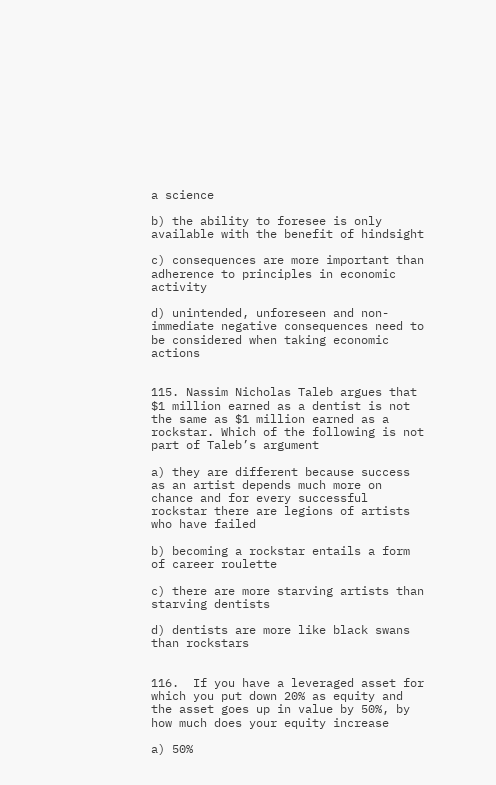a science

b) the ability to foresee is only available with the benefit of hindsight

c) consequences are more important than adherence to principles in economic activity

d) unintended, unforeseen and non-immediate negative consequences need to be considered when taking economic actions


115. Nassim Nicholas Taleb argues that $1 million earned as a dentist is not the same as $1 million earned as a rockstar. Which of the following is not part of Taleb’s argument

a) they are different because success as an artist depends much more on chance and for every successful rockstar there are legions of artists who have failed

b) becoming a rockstar entails a form of career roulette

c) there are more starving artists than starving dentists

d) dentists are more like black swans than rockstars


116.  If you have a leveraged asset for which you put down 20% as equity and the asset goes up in value by 50%, by how much does your equity increase

a) 50%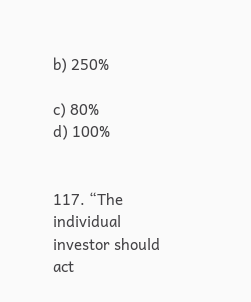b) 250%

c) 80%                                                             d) 100%


117. “The individual investor should act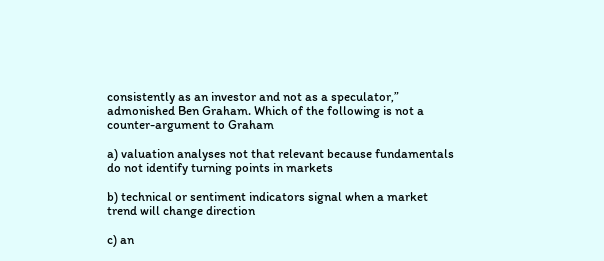consistently as an investor and not as a speculator,” admonished Ben Graham. Which of the following is not a counter-argument to Graham

a) valuation analyses not that relevant because fundamentals do not identify turning points in markets

b) technical or sentiment indicators signal when a market trend will change direction

c) an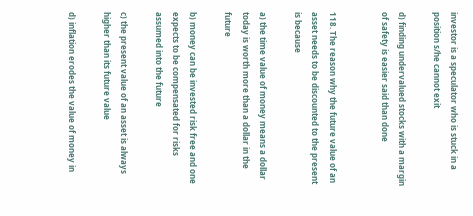investor is a speculator who is stuck in a position s/he cannot exit

d) finding undervalued stocks with a margin of safety is easier said than done


118. The reason why the future value of an asset needs to be discounted to the present is because

a) the time value of money means a dollar today is worth more than a dollar in the future

b) money can be invested risk free and one expects to be compensated for risks assumed into the future

c) the present value of an asset is always higher than its future value

d) inflation erodes the value of money in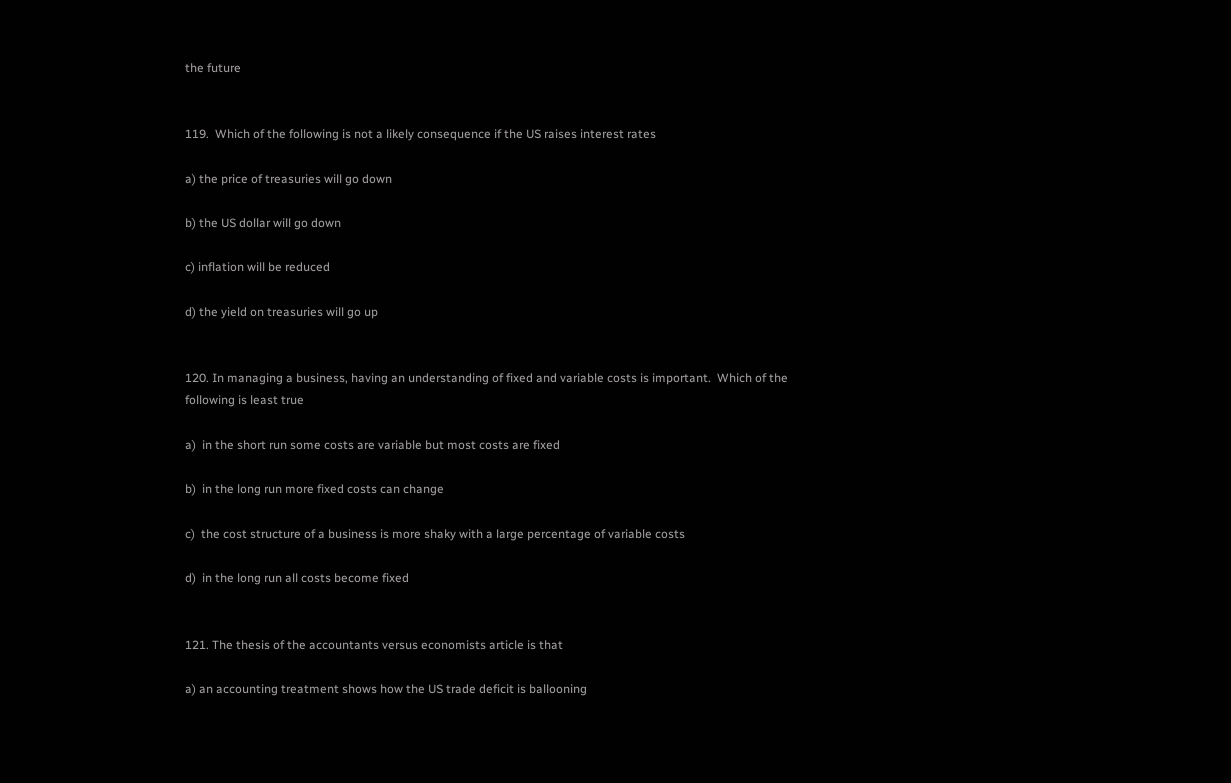the future


119.  Which of the following is not a likely consequence if the US raises interest rates

a) the price of treasuries will go down

b) the US dollar will go down

c) inflation will be reduced

d) the yield on treasuries will go up


120. In managing a business, having an understanding of fixed and variable costs is important.  Which of the following is least true

a)  in the short run some costs are variable but most costs are fixed

b)  in the long run more fixed costs can change

c)  the cost structure of a business is more shaky with a large percentage of variable costs

d)  in the long run all costs become fixed


121. The thesis of the accountants versus economists article is that

a) an accounting treatment shows how the US trade deficit is ballooning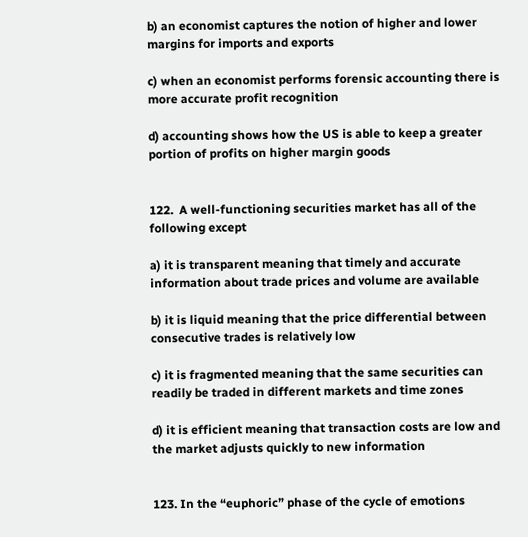b) an economist captures the notion of higher and lower margins for imports and exports

c) when an economist performs forensic accounting there is more accurate profit recognition

d) accounting shows how the US is able to keep a greater portion of profits on higher margin goods


122.  A well-functioning securities market has all of the following except

a) it is transparent meaning that timely and accurate information about trade prices and volume are available

b) it is liquid meaning that the price differential between consecutive trades is relatively low

c) it is fragmented meaning that the same securities can readily be traded in different markets and time zones

d) it is efficient meaning that transaction costs are low and the market adjusts quickly to new information


123. In the “euphoric” phase of the cycle of emotions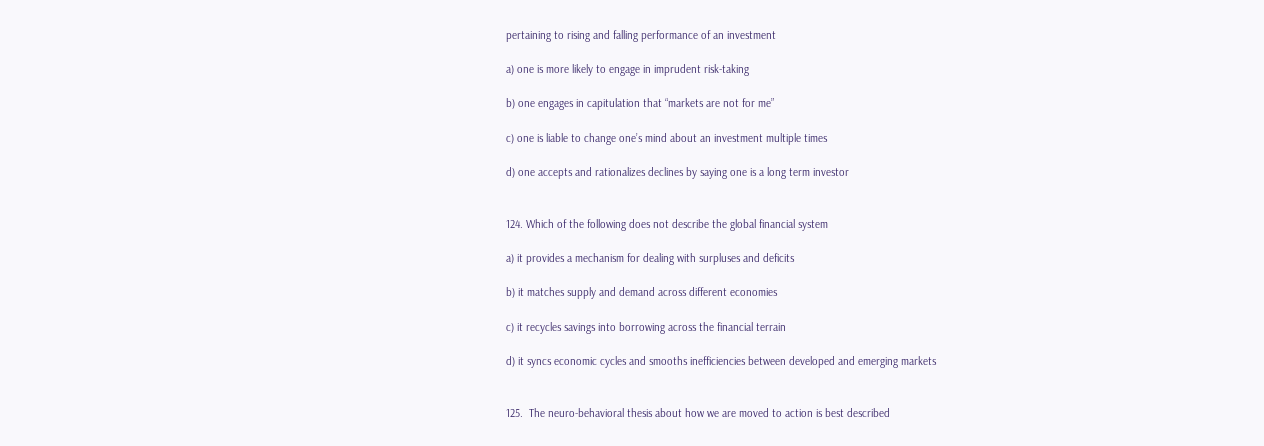pertaining to rising and falling performance of an investment

a) one is more likely to engage in imprudent risk-taking

b) one engages in capitulation that “markets are not for me”

c) one is liable to change one’s mind about an investment multiple times

d) one accepts and rationalizes declines by saying one is a long term investor


124. Which of the following does not describe the global financial system

a) it provides a mechanism for dealing with surpluses and deficits

b) it matches supply and demand across different economies

c) it recycles savings into borrowing across the financial terrain

d) it syncs economic cycles and smooths inefficiencies between developed and emerging markets


125.  The neuro-behavioral thesis about how we are moved to action is best described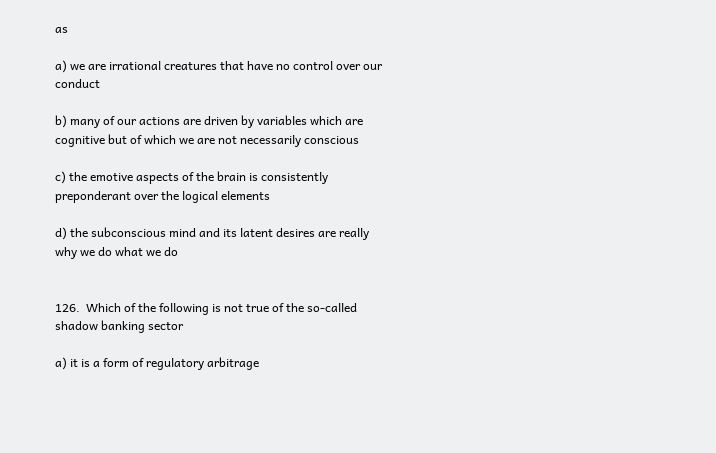as

a) we are irrational creatures that have no control over our conduct

b) many of our actions are driven by variables which are cognitive but of which we are not necessarily conscious

c) the emotive aspects of the brain is consistently preponderant over the logical elements

d) the subconscious mind and its latent desires are really why we do what we do


126.  Which of the following is not true of the so-called shadow banking sector

a) it is a form of regulatory arbitrage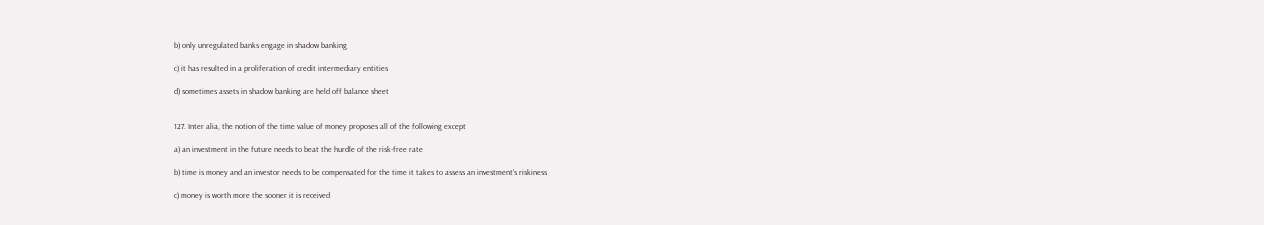b) only unregulated banks engage in shadow banking

c) it has resulted in a proliferation of credit intermediary entities

d) sometimes assets in shadow banking are held off balance sheet


127. Inter alia, the notion of the time value of money proposes all of the following except

a) an investment in the future needs to beat the hurdle of the risk-free rate

b) time is money and an investor needs to be compensated for the time it takes to assess an investment’s riskiness

c) money is worth more the sooner it is received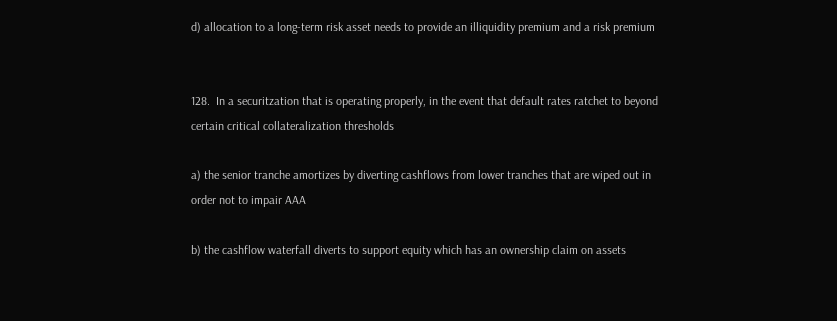d) allocation to a long-term risk asset needs to provide an illiquidity premium and a risk premium


128.  In a securitzation that is operating properly, in the event that default rates ratchet to beyond certain critical collateralization thresholds

a) the senior tranche amortizes by diverting cashflows from lower tranches that are wiped out in order not to impair AAA

b) the cashflow waterfall diverts to support equity which has an ownership claim on assets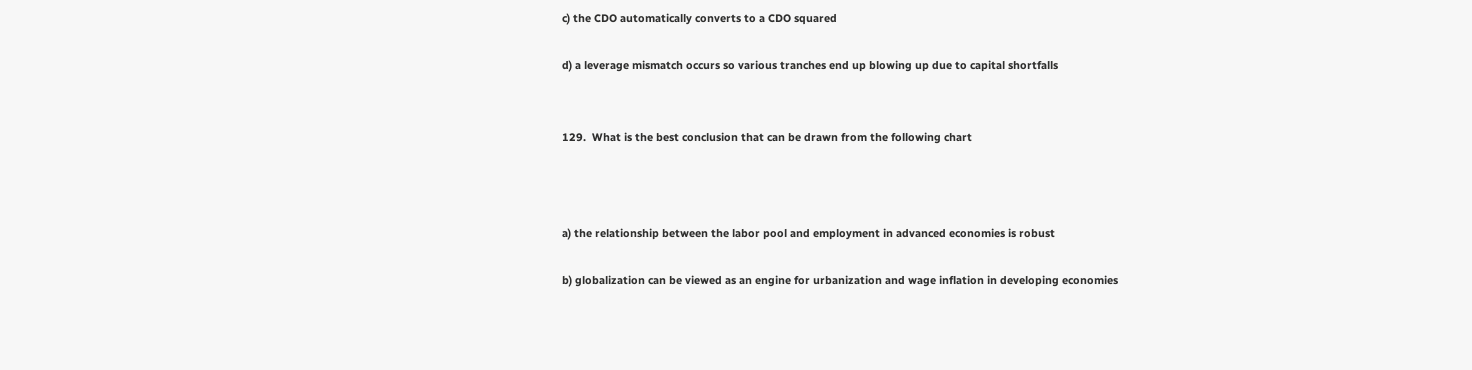c) the CDO automatically converts to a CDO squared

d) a leverage mismatch occurs so various tranches end up blowing up due to capital shortfalls


129.  What is the best conclusion that can be drawn from the following chart



a) the relationship between the labor pool and employment in advanced economies is robust

b) globalization can be viewed as an engine for urbanization and wage inflation in developing economies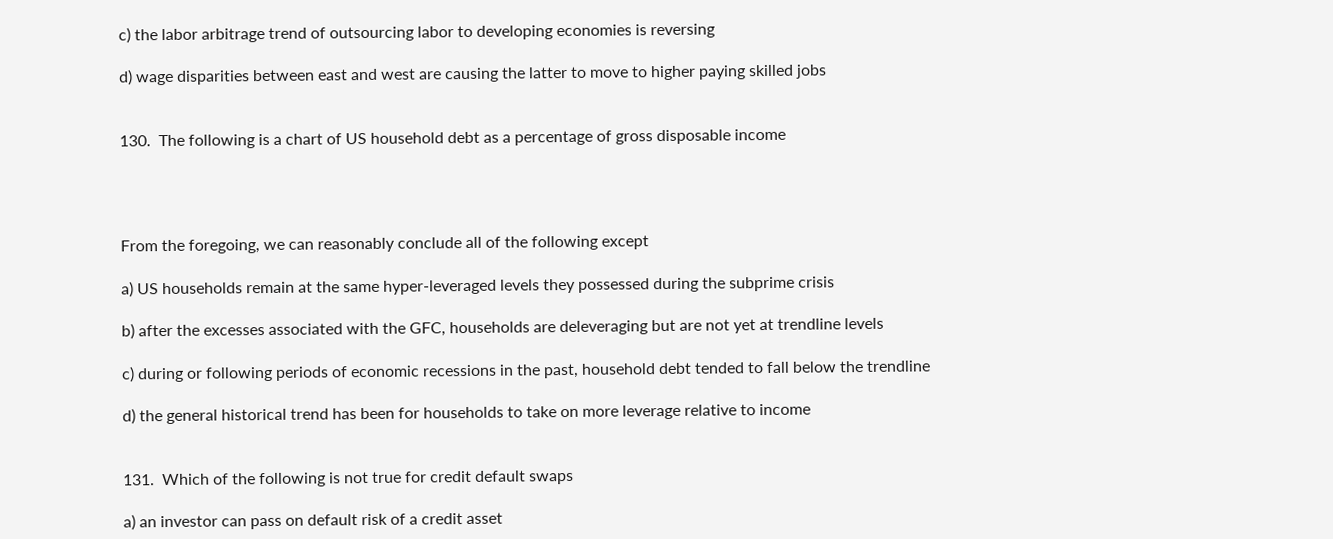c) the labor arbitrage trend of outsourcing labor to developing economies is reversing

d) wage disparities between east and west are causing the latter to move to higher paying skilled jobs


130.  The following is a chart of US household debt as a percentage of gross disposable income




From the foregoing, we can reasonably conclude all of the following except

a) US households remain at the same hyper-leveraged levels they possessed during the subprime crisis

b) after the excesses associated with the GFC, households are deleveraging but are not yet at trendline levels

c) during or following periods of economic recessions in the past, household debt tended to fall below the trendline

d) the general historical trend has been for households to take on more leverage relative to income


131.  Which of the following is not true for credit default swaps

a) an investor can pass on default risk of a credit asset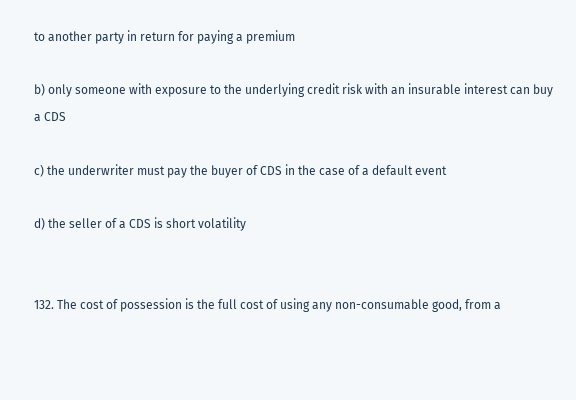to another party in return for paying a premium

b) only someone with exposure to the underlying credit risk with an insurable interest can buy a CDS

c) the underwriter must pay the buyer of CDS in the case of a default event

d) the seller of a CDS is short volatility


132. The cost of possession is the full cost of using any non-consumable good, from a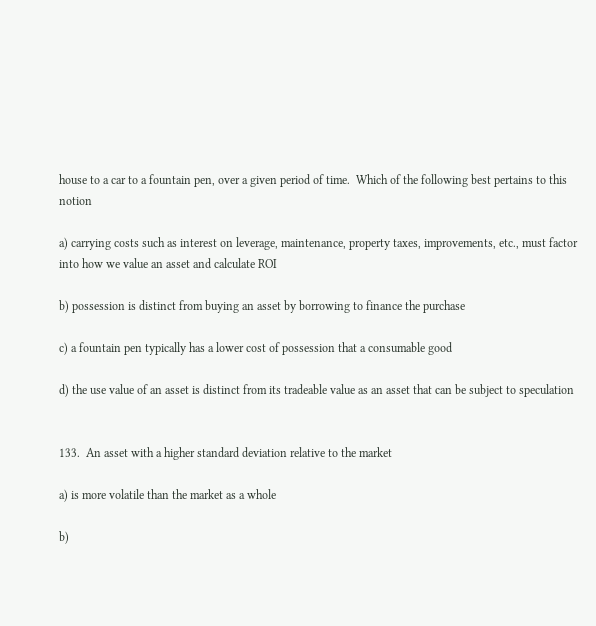house to a car to a fountain pen, over a given period of time.  Which of the following best pertains to this notion

a) carrying costs such as interest on leverage, maintenance, property taxes, improvements, etc., must factor into how we value an asset and calculate ROI

b) possession is distinct from buying an asset by borrowing to finance the purchase

c) a fountain pen typically has a lower cost of possession that a consumable good

d) the use value of an asset is distinct from its tradeable value as an asset that can be subject to speculation


133.  An asset with a higher standard deviation relative to the market

a) is more volatile than the market as a whole

b)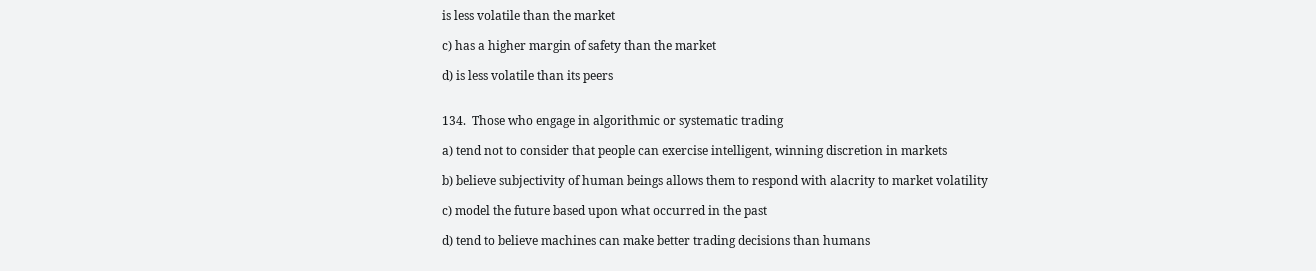is less volatile than the market

c) has a higher margin of safety than the market

d) is less volatile than its peers


134.  Those who engage in algorithmic or systematic trading

a) tend not to consider that people can exercise intelligent, winning discretion in markets

b) believe subjectivity of human beings allows them to respond with alacrity to market volatility

c) model the future based upon what occurred in the past

d) tend to believe machines can make better trading decisions than humans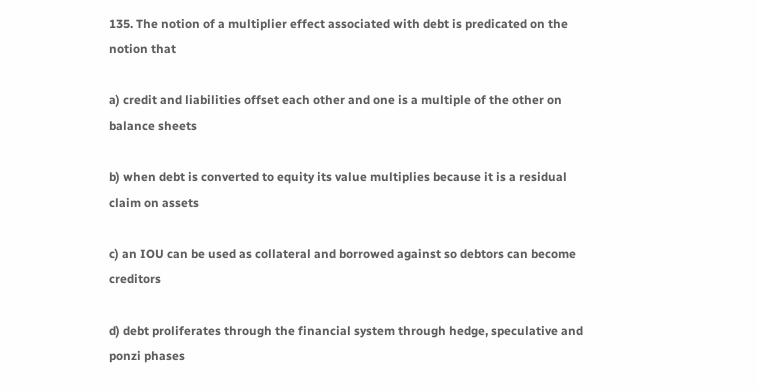135. The notion of a multiplier effect associated with debt is predicated on the notion that

a) credit and liabilities offset each other and one is a multiple of the other on balance sheets

b) when debt is converted to equity its value multiplies because it is a residual claim on assets

c) an IOU can be used as collateral and borrowed against so debtors can become creditors

d) debt proliferates through the financial system through hedge, speculative and ponzi phases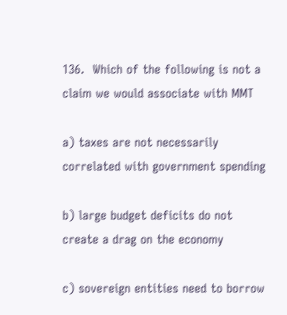136.  Which of the following is not a claim we would associate with MMT

a) taxes are not necessarily correlated with government spending

b) large budget deficits do not create a drag on the economy

c) sovereign entities need to borrow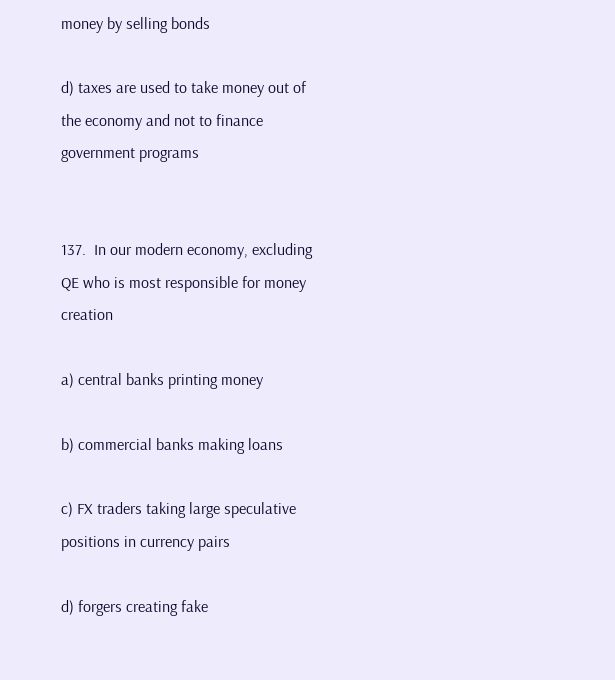money by selling bonds

d) taxes are used to take money out of the economy and not to finance government programs


137.  In our modern economy, excluding QE who is most responsible for money creation

a) central banks printing money

b) commercial banks making loans

c) FX traders taking large speculative positions in currency pairs

d) forgers creating fake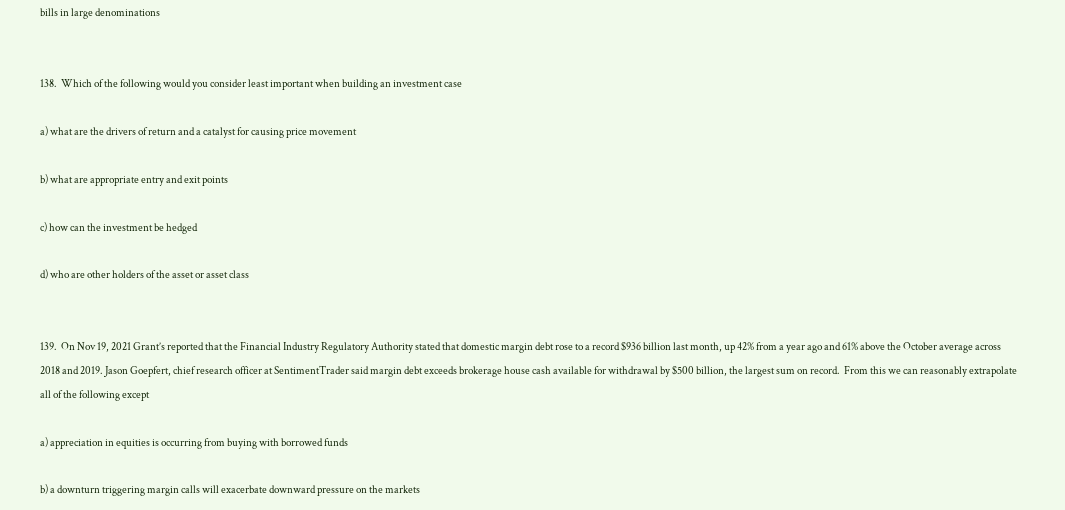bills in large denominations


138.  Which of the following would you consider least important when building an investment case

a) what are the drivers of return and a catalyst for causing price movement

b) what are appropriate entry and exit points

c) how can the investment be hedged

d) who are other holders of the asset or asset class


139.  On Nov 19, 2021 Grant’s reported that the Financial Industry Regulatory Authority stated that domestic margin debt rose to a record $936 billion last month, up 42% from a year ago and 61% above the October average across 2018 and 2019. Jason Goepfert, chief research officer at SentimentTrader said margin debt exceeds brokerage house cash available for withdrawal by $500 billion, the largest sum on record.  From this we can reasonably extrapolate all of the following except

a) appreciation in equities is occurring from buying with borrowed funds

b) a downturn triggering margin calls will exacerbate downward pressure on the markets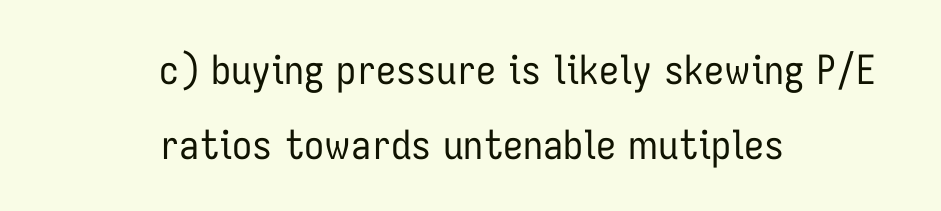c) buying pressure is likely skewing P/E ratios towards untenable mutiples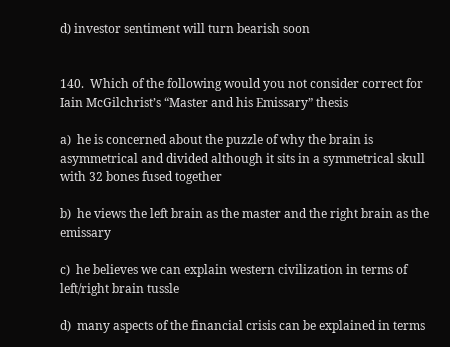d) investor sentiment will turn bearish soon


140.  Which of the following would you not consider correct for Iain McGilchrist’s “Master and his Emissary” thesis

a)  he is concerned about the puzzle of why the brain is asymmetrical and divided although it sits in a symmetrical skull with 32 bones fused together

b)  he views the left brain as the master and the right brain as the emissary

c)  he believes we can explain western civilization in terms of left/right brain tussle

d)  many aspects of the financial crisis can be explained in terms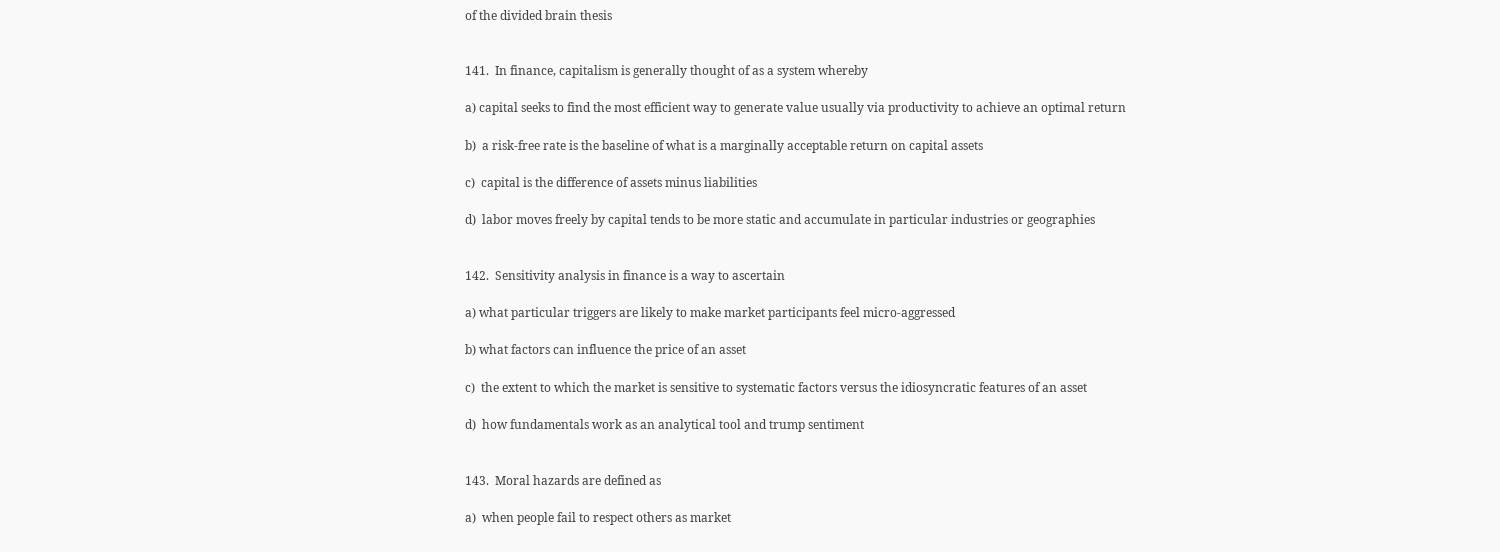of the divided brain thesis


141.  In finance, capitalism is generally thought of as a system whereby

a) capital seeks to find the most efficient way to generate value usually via productivity to achieve an optimal return

b)  a risk-free rate is the baseline of what is a marginally acceptable return on capital assets

c)  capital is the difference of assets minus liabilities

d)  labor moves freely by capital tends to be more static and accumulate in particular industries or geographies


142.  Sensitivity analysis in finance is a way to ascertain

a) what particular triggers are likely to make market participants feel micro-aggressed

b) what factors can influence the price of an asset

c)  the extent to which the market is sensitive to systematic factors versus the idiosyncratic features of an asset

d)  how fundamentals work as an analytical tool and trump sentiment


143.  Moral hazards are defined as

a)  when people fail to respect others as market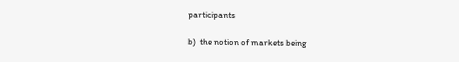participants

b)  the notion of markets being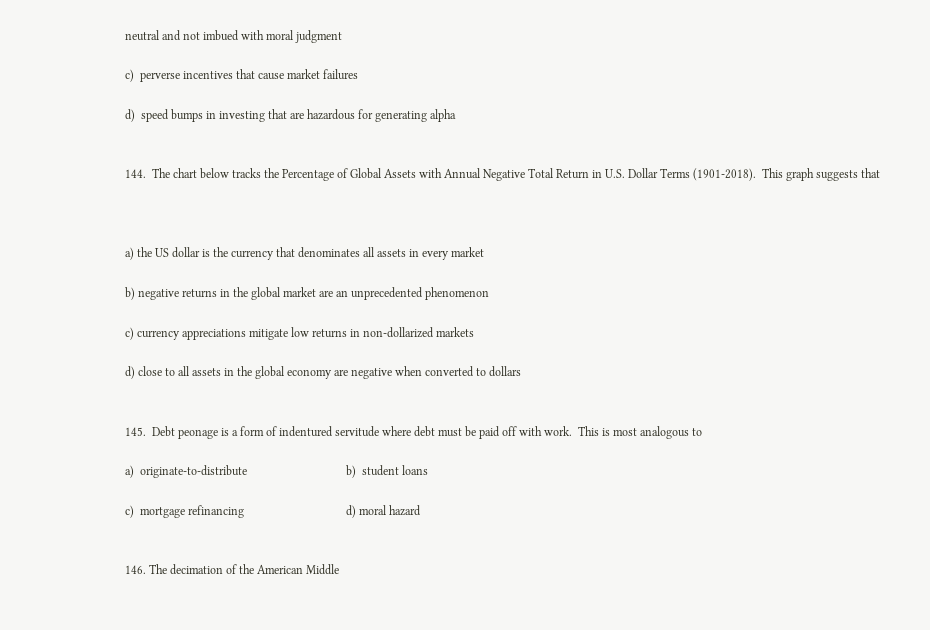neutral and not imbued with moral judgment

c)  perverse incentives that cause market failures

d)  speed bumps in investing that are hazardous for generating alpha


144.  The chart below tracks the Percentage of Global Assets with Annual Negative Total Return in U.S. Dollar Terms (1901-2018).  This graph suggests that



a) the US dollar is the currency that denominates all assets in every market

b) negative returns in the global market are an unprecedented phenomenon

c) currency appreciations mitigate low returns in non-dollarized markets

d) close to all assets in the global economy are negative when converted to dollars


145.  Debt peonage is a form of indentured servitude where debt must be paid off with work.  This is most analogous to

a)  originate-to-distribute                                 b)  student loans

c)  mortgage refinancing                                  d) moral hazard


146. The decimation of the American Middle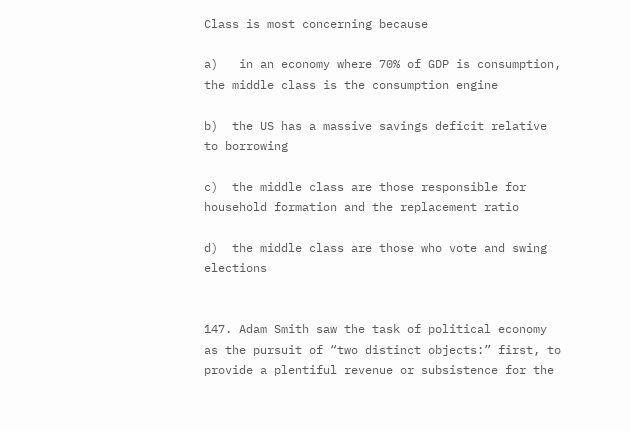Class is most concerning because

a)   in an economy where 70% of GDP is consumption, the middle class is the consumption engine

b)  the US has a massive savings deficit relative to borrowing

c)  the middle class are those responsible for household formation and the replacement ratio

d)  the middle class are those who vote and swing elections


147. Adam Smith saw the task of political economy as the pursuit of “two distinct objects:” first, to provide a plentiful revenue or subsistence for the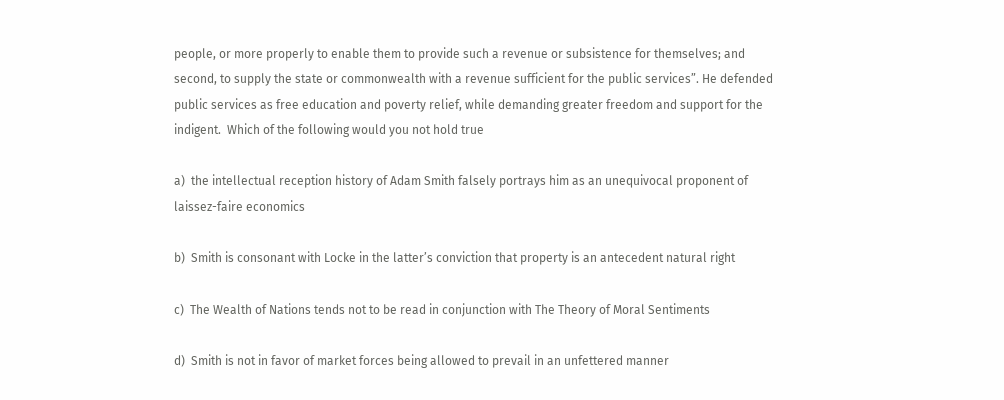people, or more properly to enable them to provide such a revenue or subsistence for themselves; and second, to supply the state or commonwealth with a revenue sufficient for the public services”. He defended public services as free education and poverty relief, while demanding greater freedom and support for the indigent.  Which of the following would you not hold true

a)  the intellectual reception history of Adam Smith falsely portrays him as an unequivocal proponent of laissez-faire economics

b)  Smith is consonant with Locke in the latter’s conviction that property is an antecedent natural right

c)  The Wealth of Nations tends not to be read in conjunction with The Theory of Moral Sentiments

d)  Smith is not in favor of market forces being allowed to prevail in an unfettered manner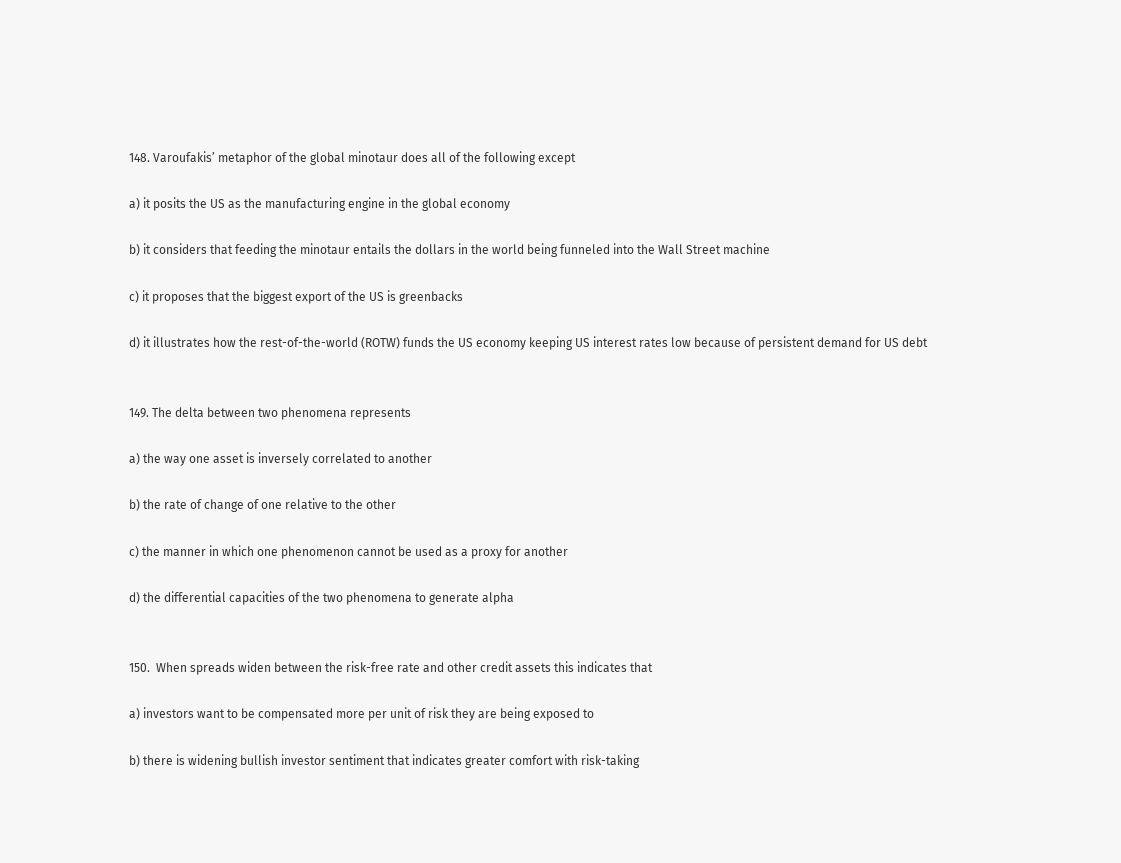148. Varoufakis’ metaphor of the global minotaur does all of the following except

a) it posits the US as the manufacturing engine in the global economy

b) it considers that feeding the minotaur entails the dollars in the world being funneled into the Wall Street machine

c) it proposes that the biggest export of the US is greenbacks

d) it illustrates how the rest-of-the-world (ROTW) funds the US economy keeping US interest rates low because of persistent demand for US debt


149. The delta between two phenomena represents

a) the way one asset is inversely correlated to another

b) the rate of change of one relative to the other

c) the manner in which one phenomenon cannot be used as a proxy for another

d) the differential capacities of the two phenomena to generate alpha


150.  When spreads widen between the risk-free rate and other credit assets this indicates that

a) investors want to be compensated more per unit of risk they are being exposed to

b) there is widening bullish investor sentiment that indicates greater comfort with risk-taking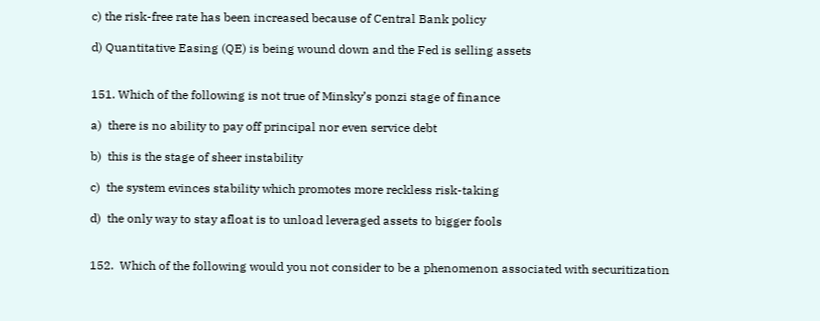c) the risk-free rate has been increased because of Central Bank policy

d) Quantitative Easing (QE) is being wound down and the Fed is selling assets


151. Which of the following is not true of Minsky’s ponzi stage of finance

a)  there is no ability to pay off principal nor even service debt

b)  this is the stage of sheer instability

c)  the system evinces stability which promotes more reckless risk-taking

d)  the only way to stay afloat is to unload leveraged assets to bigger fools


152.  Which of the following would you not consider to be a phenomenon associated with securitization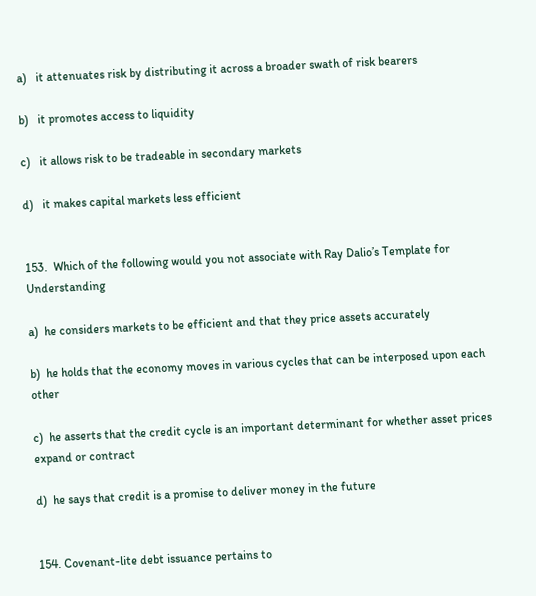a)   it attenuates risk by distributing it across a broader swath of risk bearers

b)   it promotes access to liquidity

c)   it allows risk to be tradeable in secondary markets

d)   it makes capital markets less efficient


153.  Which of the following would you not associate with Ray Dalio’s Template for Understanding

a)  he considers markets to be efficient and that they price assets accurately

b)  he holds that the economy moves in various cycles that can be interposed upon each other

c)  he asserts that the credit cycle is an important determinant for whether asset prices expand or contract

d)  he says that credit is a promise to deliver money in the future


154. Covenant-lite debt issuance pertains to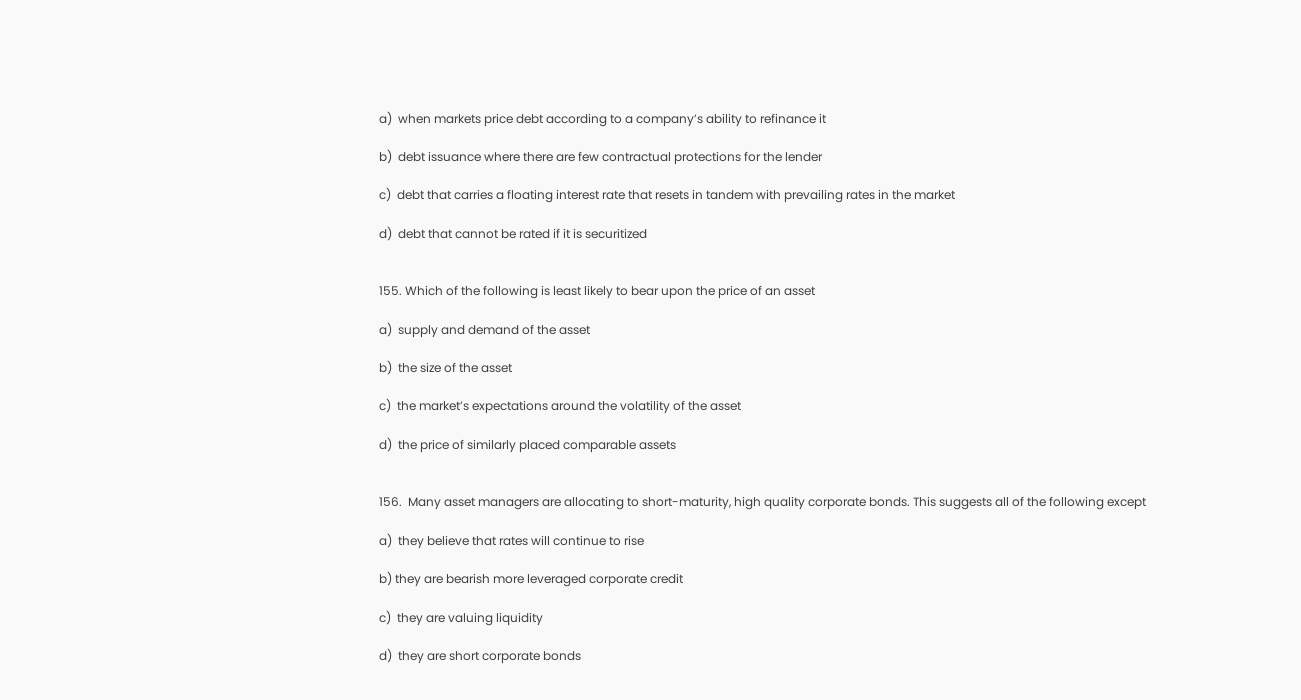a)  when markets price debt according to a company’s ability to refinance it

b)  debt issuance where there are few contractual protections for the lender

c)  debt that carries a floating interest rate that resets in tandem with prevailing rates in the market

d)  debt that cannot be rated if it is securitized


155. Which of the following is least likely to bear upon the price of an asset

a)  supply and demand of the asset

b)  the size of the asset

c)  the market’s expectations around the volatility of the asset

d)  the price of similarly placed comparable assets


156.  Many asset managers are allocating to short-maturity, high quality corporate bonds. This suggests all of the following except

a)  they believe that rates will continue to rise

b) they are bearish more leveraged corporate credit

c)  they are valuing liquidity

d)  they are short corporate bonds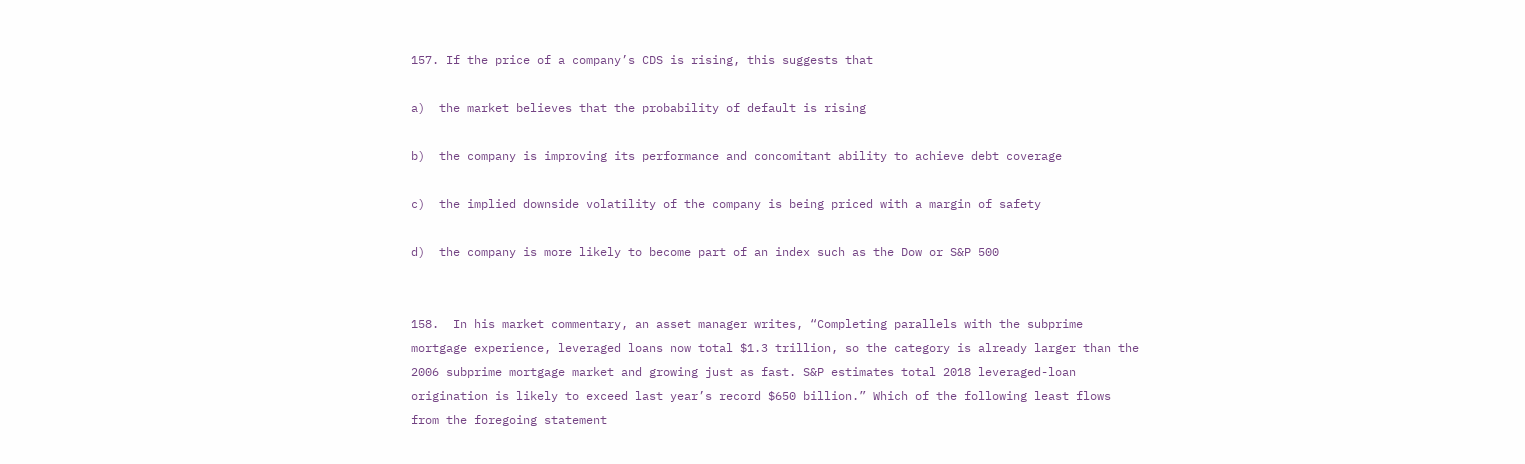157. If the price of a company’s CDS is rising, this suggests that

a)  the market believes that the probability of default is rising

b)  the company is improving its performance and concomitant ability to achieve debt coverage

c)  the implied downside volatility of the company is being priced with a margin of safety

d)  the company is more likely to become part of an index such as the Dow or S&P 500


158.  In his market commentary, an asset manager writes, “Completing parallels with the subprime mortgage experience, leveraged loans now total $1.3 trillion, so the category is already larger than the 2006 subprime mortgage market and growing just as fast. S&P estimates total 2018 leveraged-loan origination is likely to exceed last year’s record $650 billion.” Which of the following least flows from the foregoing statement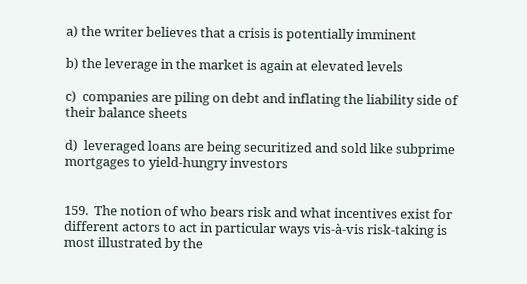a) the writer believes that a crisis is potentially imminent

b) the leverage in the market is again at elevated levels

c)  companies are piling on debt and inflating the liability side of their balance sheets

d)  leveraged loans are being securitized and sold like subprime mortgages to yield-hungry investors


159.  The notion of who bears risk and what incentives exist for different actors to act in particular ways vis-à-vis risk-taking is most illustrated by the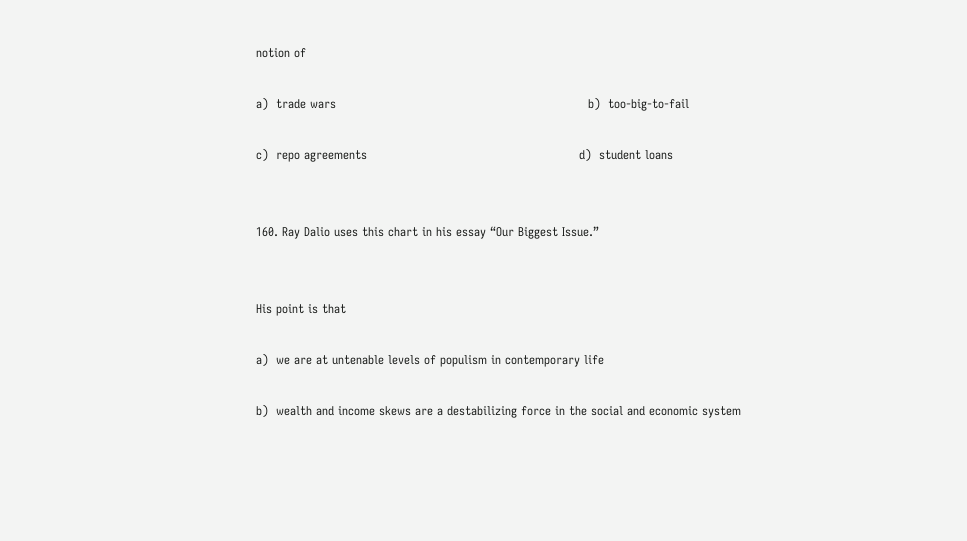notion of

a)  trade wars                                                               b)  too-big-to-fail

c)  repo agreements                                                     d)  student loans


160. Ray Dalio uses this chart in his essay “Our Biggest Issue.”


His point is that

a)  we are at untenable levels of populism in contemporary life

b)  wealth and income skews are a destabilizing force in the social and economic system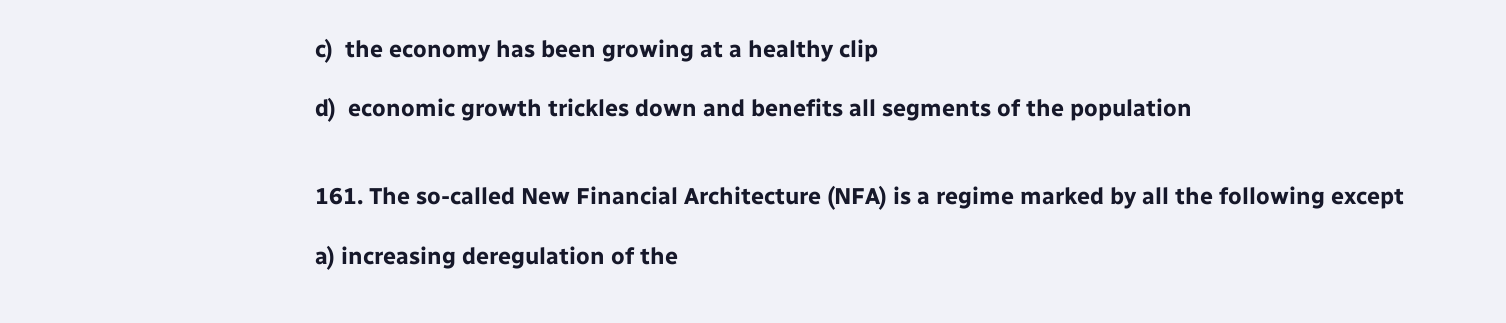c)  the economy has been growing at a healthy clip

d)  economic growth trickles down and benefits all segments of the population


161. The so-called New Financial Architecture (NFA) is a regime marked by all the following except

a) increasing deregulation of the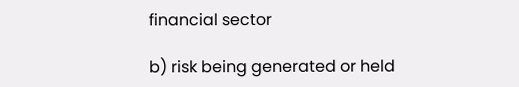financial sector

b) risk being generated or held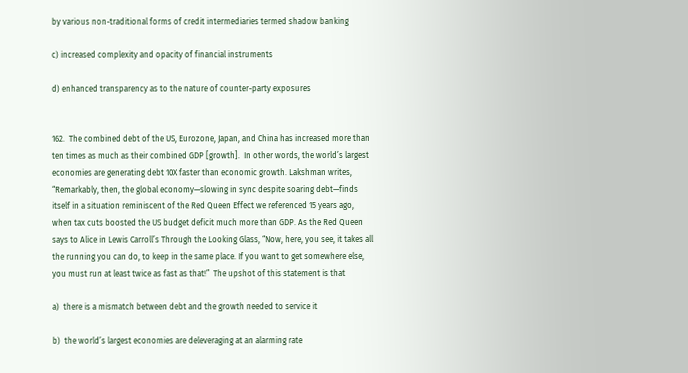by various non-traditional forms of credit intermediaries termed shadow banking

c) increased complexity and opacity of financial instruments

d) enhanced transparency as to the nature of counter-party exposures


162.  The combined debt of the US, Eurozone, Japan, and China has increased more than ten times as much as their combined GDP [growth].  In other words, the world’s largest economies are generating debt 10X faster than economic growth. Lakshman writes, “Remarkably, then, the global economy—slowing in sync despite soaring debt—finds itself in a situation reminiscent of the Red Queen Effect we referenced 15 years ago, when tax cuts boosted the US budget deficit much more than GDP. As the Red Queen says to Alice in Lewis Carroll’s Through the Looking Glass, “Now, here, you see, it takes all the running you can do, to keep in the same place. If you want to get somewhere else, you must run at least twice as fast as that!”  The upshot of this statement is that

a)  there is a mismatch between debt and the growth needed to service it

b)  the world’s largest economies are deleveraging at an alarming rate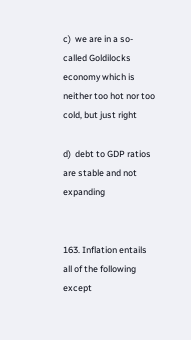c)  we are in a so-called Goldilocks economy which is neither too hot nor too cold, but just right

d)  debt to GDP ratios are stable and not expanding


163. Inflation entails all of the following except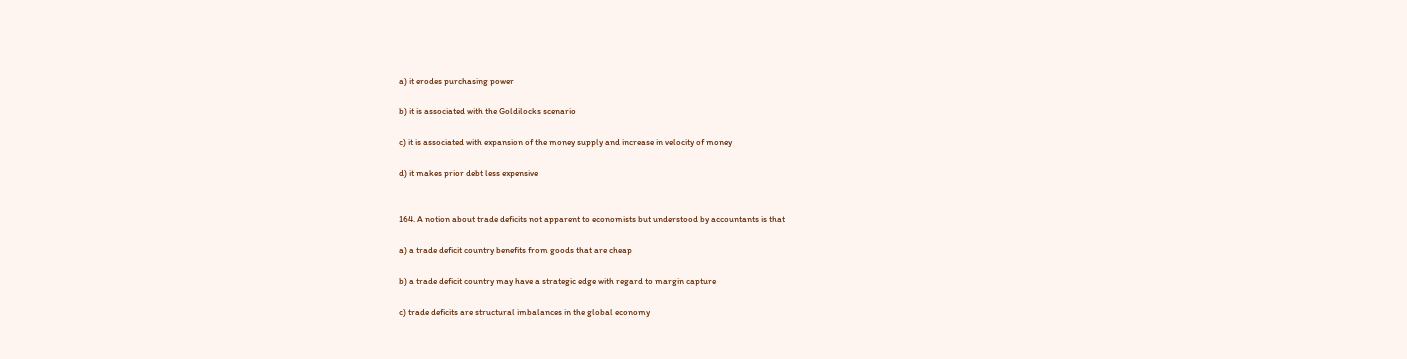a) it erodes purchasing power

b) it is associated with the Goldilocks scenario

c) it is associated with expansion of the money supply and increase in velocity of money

d) it makes prior debt less expensive


164. A notion about trade deficits not apparent to economists but understood by accountants is that

a) a trade deficit country benefits from goods that are cheap

b) a trade deficit country may have a strategic edge with regard to margin capture

c) trade deficits are structural imbalances in the global economy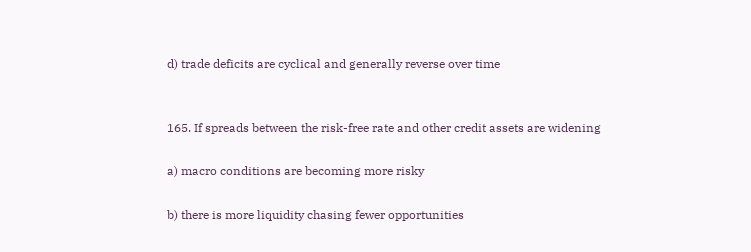d) trade deficits are cyclical and generally reverse over time


165. If spreads between the risk-free rate and other credit assets are widening

a) macro conditions are becoming more risky

b) there is more liquidity chasing fewer opportunities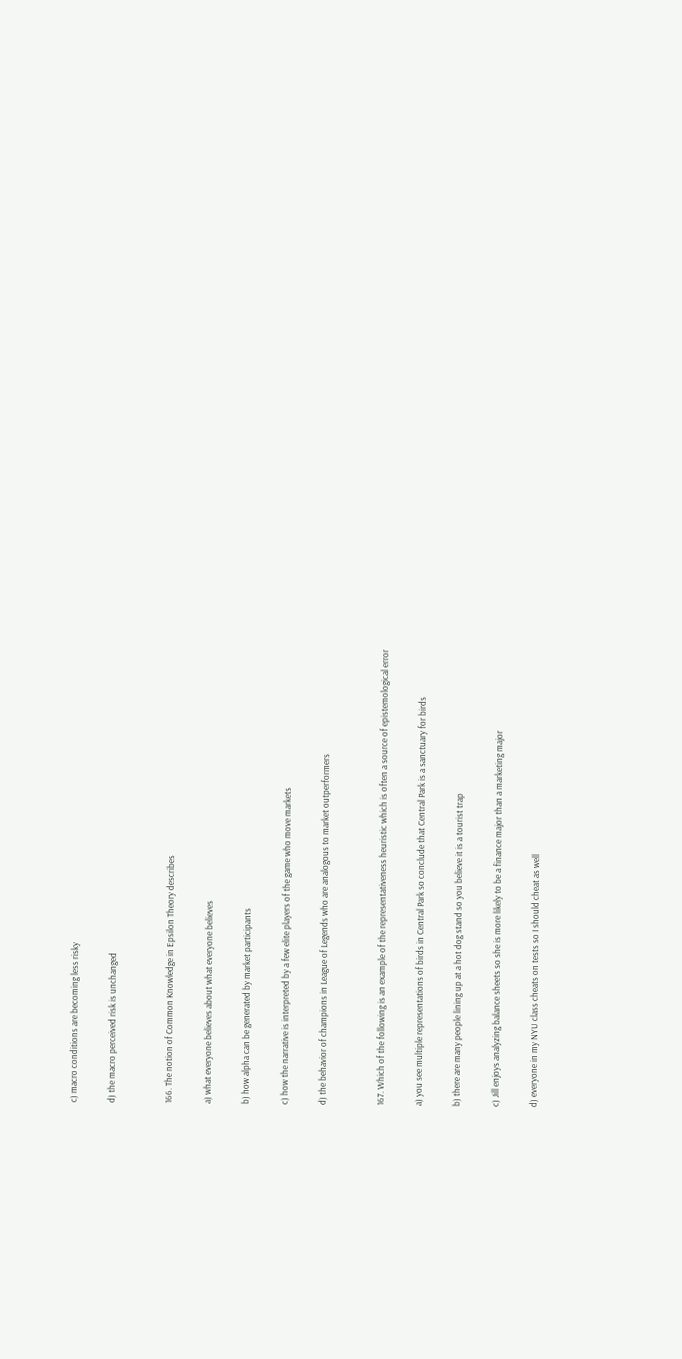c) macro conditions are becoming less risky

d) the macro perceived risk is unchanged


166. The notion of Common Knowledge in Epsilon Theory describes

a) what everyone believes about what everyone believes

b) how alpha can be generated by market participants

c) how the narrative is interpreted by a few elite players of the game who move markets

d) the behavior of champions in League of Legends who are analogous to market outperformers


167. Which of the following is an example of the representativeness heuristic which is often a source of epistemological error

a) you see multiple representations of birds in Central Park so conclude that Central Park is a sanctuary for birds

b) there are many people lining up at a hot dog stand so you believe it is a tourist trap

c) Jill enjoys analyzing balance sheets so she is more likely to be a finance major than a marketing major

d) everyone in my NYU class cheats on tests so I should cheat as well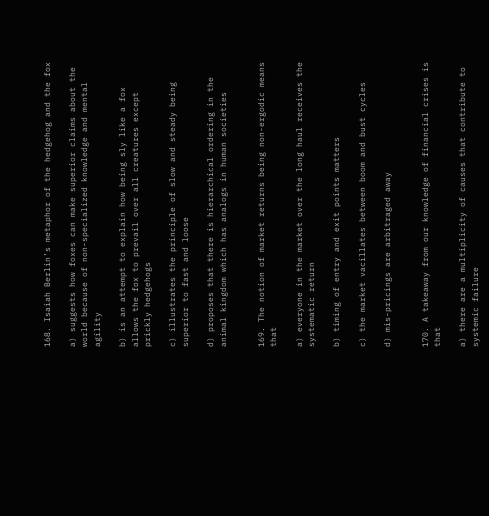168. Isaiah Berlin’s metaphor of the hedgehog and the fox

a) suggests how foxes can make superior claims about the world because of non-specialized knowledge and mental agility

b) is an attempt to explain how being sly like a fox allows the fox to prevail over all creatures except prickly hedgehogs

c) illustrates the principle of slow and steady being superior to fast and loose

d) proposes that there is hierarchical ordering in the animal kingdom which has analogs in human societies


169. The notion of market returns being non-ergodic means that

a) everyone in the market over the long haul receives the systematic return

b) timing of entry and exit points matters

c) the market vacillates between boom and bust cycles

d) mis-pricings are arbitraged away


170. A takeaway from our knowledge of financial crises is that

a) there are a multiplicity of causes that contribute to systemic failure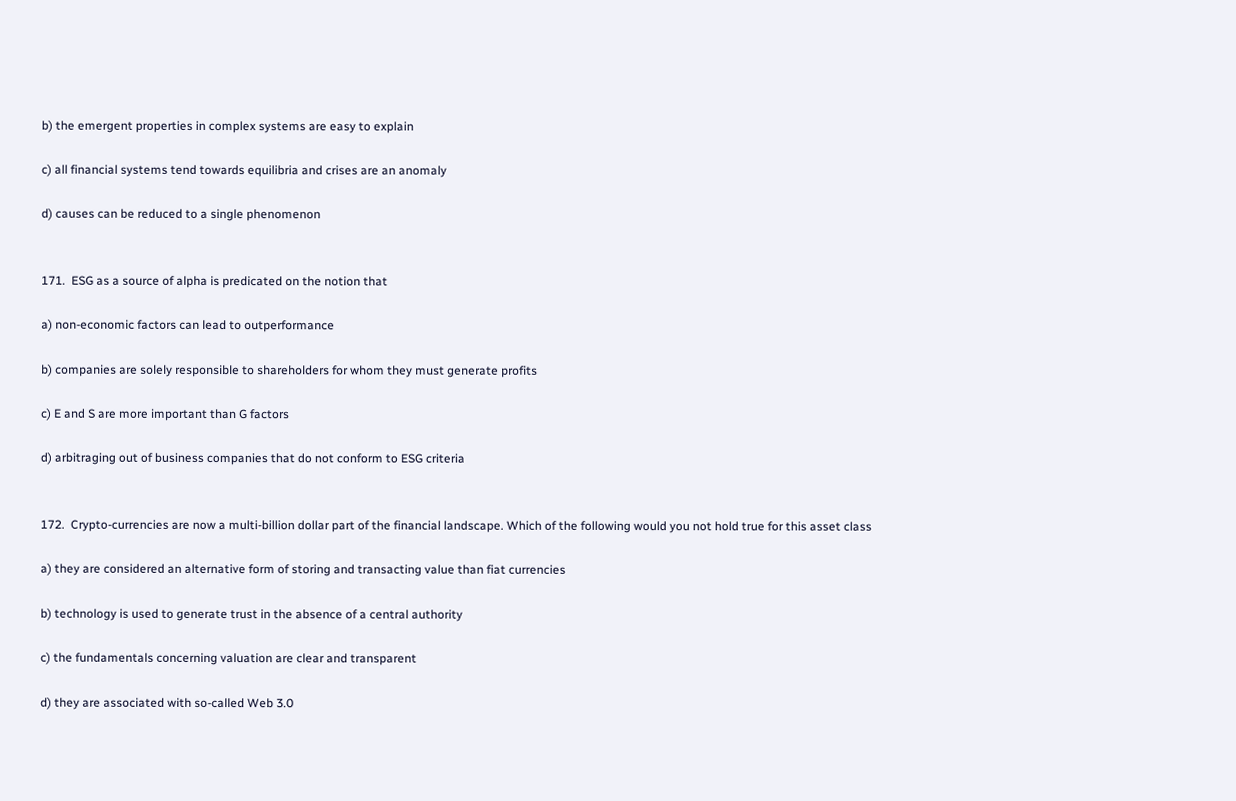b) the emergent properties in complex systems are easy to explain

c) all financial systems tend towards equilibria and crises are an anomaly

d) causes can be reduced to a single phenomenon


171.  ESG as a source of alpha is predicated on the notion that

a) non-economic factors can lead to outperformance

b) companies are solely responsible to shareholders for whom they must generate profits

c) E and S are more important than G factors

d) arbitraging out of business companies that do not conform to ESG criteria


172.  Crypto-currencies are now a multi-billion dollar part of the financial landscape. Which of the following would you not hold true for this asset class

a) they are considered an alternative form of storing and transacting value than fiat currencies

b) technology is used to generate trust in the absence of a central authority

c) the fundamentals concerning valuation are clear and transparent

d) they are associated with so-called Web 3.0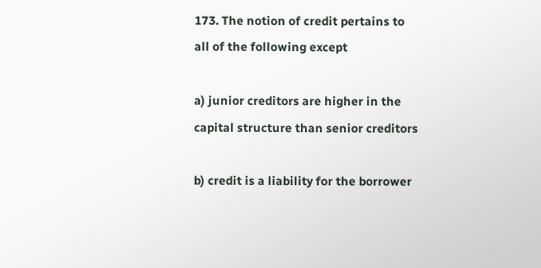173. The notion of credit pertains to all of the following except

a) junior creditors are higher in the capital structure than senior creditors

b) credit is a liability for the borrower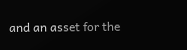and an asset for the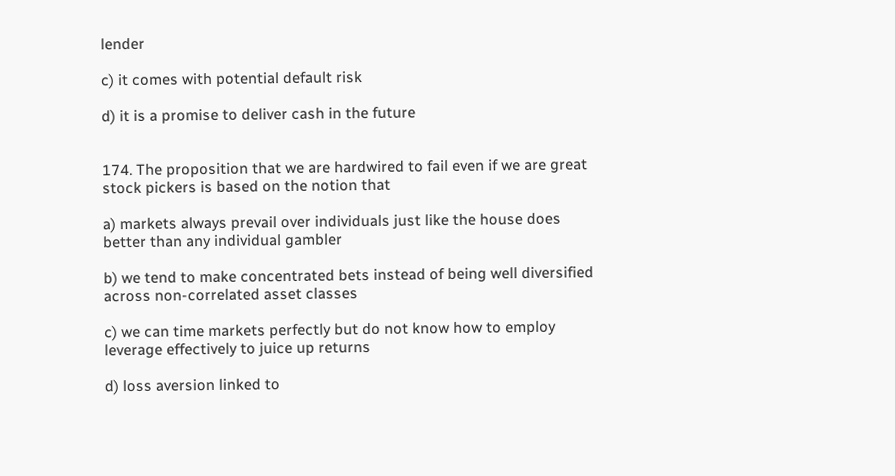lender

c) it comes with potential default risk

d) it is a promise to deliver cash in the future


174. The proposition that we are hardwired to fail even if we are great stock pickers is based on the notion that

a) markets always prevail over individuals just like the house does better than any individual gambler

b) we tend to make concentrated bets instead of being well diversified across non-correlated asset classes

c) we can time markets perfectly but do not know how to employ leverage effectively to juice up returns

d) loss aversion linked to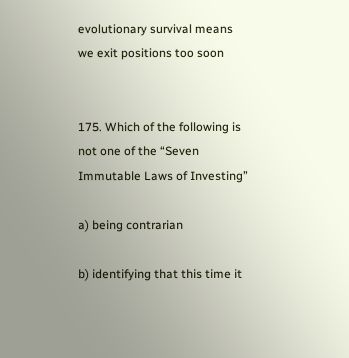evolutionary survival means we exit positions too soon


175. Which of the following is not one of the “Seven Immutable Laws of Investing”

a) being contrarian

b) identifying that this time it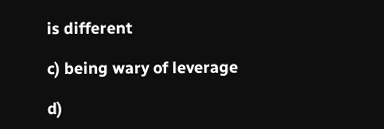is different

c) being wary of leverage

d)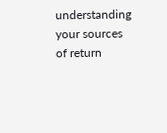understanding your sources of return